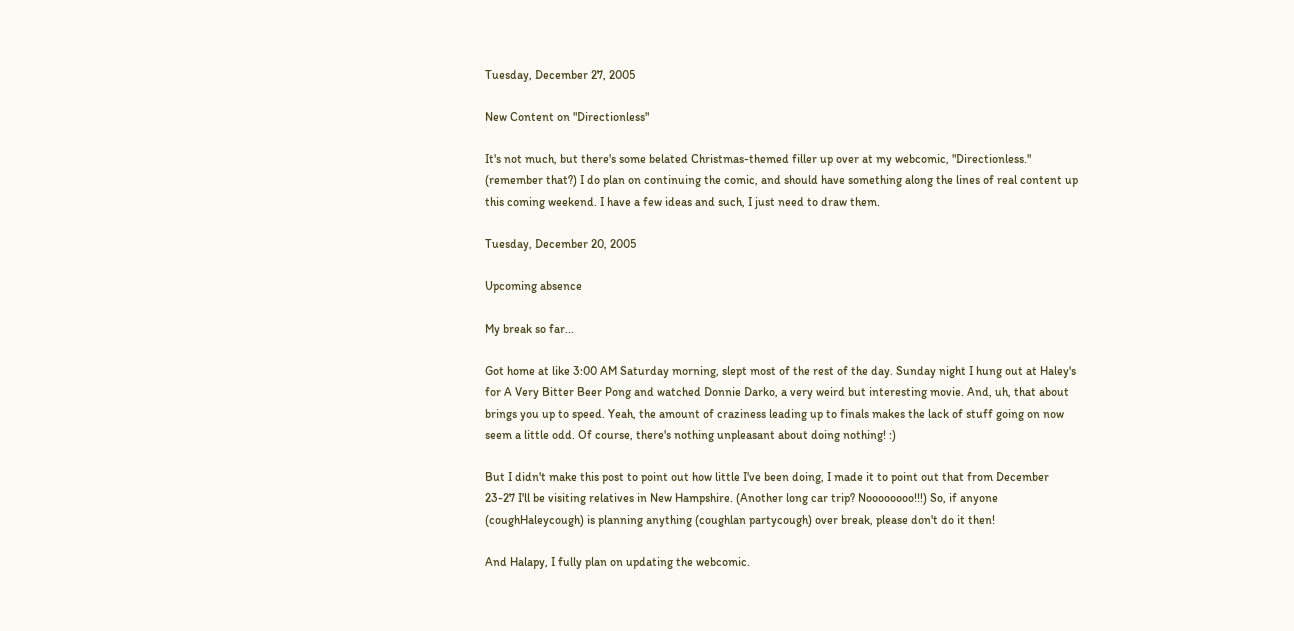Tuesday, December 27, 2005

New Content on "Directionless"

It's not much, but there's some belated Christmas-themed filler up over at my webcomic, "Directionless." (remember that?) I do plan on continuing the comic, and should have something along the lines of real content up this coming weekend. I have a few ideas and such, I just need to draw them.

Tuesday, December 20, 2005

Upcoming absence

My break so far...

Got home at like 3:00 AM Saturday morning, slept most of the rest of the day. Sunday night I hung out at Haley's for A Very Bitter Beer Pong and watched Donnie Darko, a very weird but interesting movie. And, uh, that about brings you up to speed. Yeah, the amount of craziness leading up to finals makes the lack of stuff going on now seem a little odd. Of course, there's nothing unpleasant about doing nothing! :)

But I didn't make this post to point out how little I've been doing, I made it to point out that from December 23-27 I'll be visiting relatives in New Hampshire. (Another long car trip? Noooooooo!!!) So, if anyone (coughHaleycough) is planning anything (coughlan partycough) over break, please don't do it then!

And Halapy, I fully plan on updating the webcomic.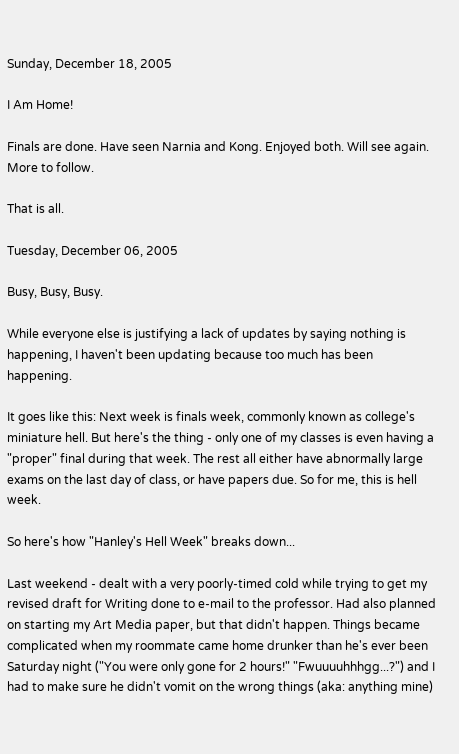Sunday, December 18, 2005

I Am Home!

Finals are done. Have seen Narnia and Kong. Enjoyed both. Will see again. More to follow.

That is all.

Tuesday, December 06, 2005

Busy, Busy, Busy.

While everyone else is justifying a lack of updates by saying nothing is happening, I haven't been updating because too much has been happening.

It goes like this: Next week is finals week, commonly known as college's miniature hell. But here's the thing - only one of my classes is even having a "proper" final during that week. The rest all either have abnormally large exams on the last day of class, or have papers due. So for me, this is hell week.

So here's how "Hanley's Hell Week" breaks down...

Last weekend - dealt with a very poorly-timed cold while trying to get my revised draft for Writing done to e-mail to the professor. Had also planned on starting my Art Media paper, but that didn't happen. Things became complicated when my roommate came home drunker than he's ever been Saturday night ("You were only gone for 2 hours!" "Fwuuuuhhhgg...?") and I had to make sure he didn't vomit on the wrong things (aka: anything mine)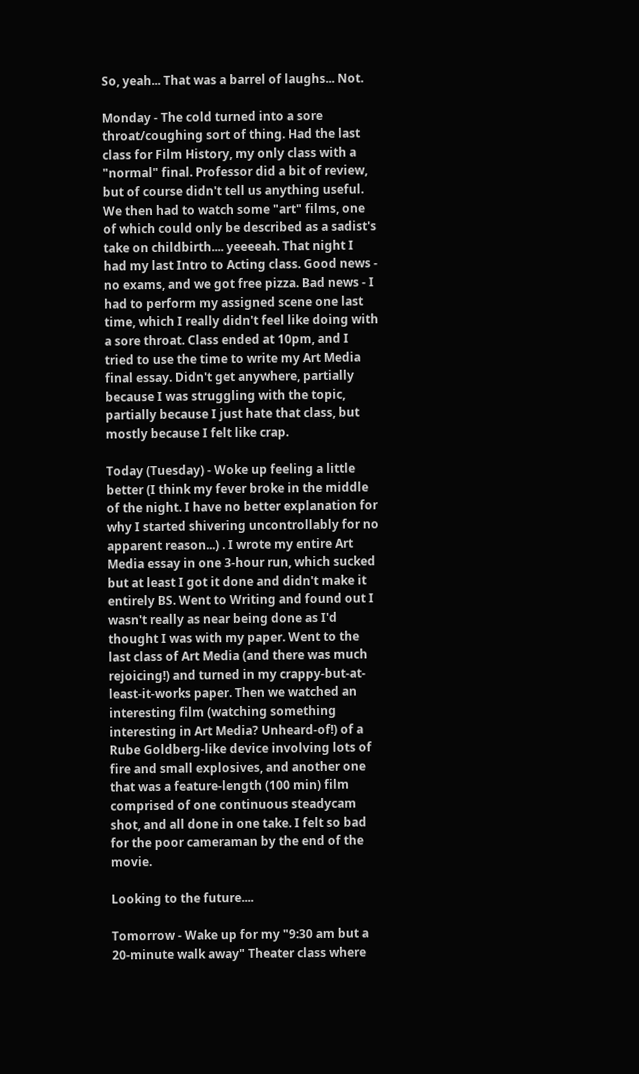So, yeah... That was a barrel of laughs... Not.

Monday - The cold turned into a sore throat/coughing sort of thing. Had the last class for Film History, my only class with a "normal" final. Professor did a bit of review, but of course didn't tell us anything useful. We then had to watch some "art" films, one of which could only be described as a sadist's take on childbirth.... yeeeeah. That night I had my last Intro to Acting class. Good news - no exams, and we got free pizza. Bad news - I had to perform my assigned scene one last time, which I really didn't feel like doing with a sore throat. Class ended at 10pm, and I tried to use the time to write my Art Media final essay. Didn't get anywhere, partially because I was struggling with the topic, partially because I just hate that class, but mostly because I felt like crap.

Today (Tuesday) - Woke up feeling a little better (I think my fever broke in the middle of the night. I have no better explanation for why I started shivering uncontrollably for no apparent reason...) . I wrote my entire Art Media essay in one 3-hour run, which sucked but at least I got it done and didn't make it entirely BS. Went to Writing and found out I wasn't really as near being done as I'd thought I was with my paper. Went to the last class of Art Media (and there was much rejoicing!) and turned in my crappy-but-at-least-it-works paper. Then we watched an interesting film (watching something interesting in Art Media? Unheard-of!) of a Rube Goldberg-like device involving lots of fire and small explosives, and another one that was a feature-length (100 min) film comprised of one continuous steadycam shot, and all done in one take. I felt so bad for the poor cameraman by the end of the movie.

Looking to the future....

Tomorrow - Wake up for my "9:30 am but a 20-minute walk away" Theater class where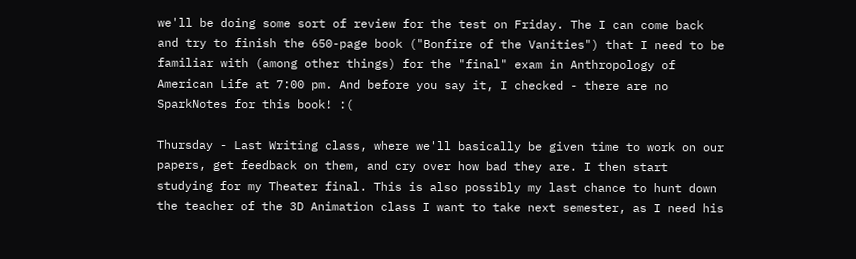we'll be doing some sort of review for the test on Friday. The I can come back and try to finish the 650-page book ("Bonfire of the Vanities") that I need to be familiar with (among other things) for the "final" exam in Anthropology of American Life at 7:00 pm. And before you say it, I checked - there are no SparkNotes for this book! :(

Thursday - Last Writing class, where we'll basically be given time to work on our papers, get feedback on them, and cry over how bad they are. I then start studying for my Theater final. This is also possibly my last chance to hunt down the teacher of the 3D Animation class I want to take next semester, as I need his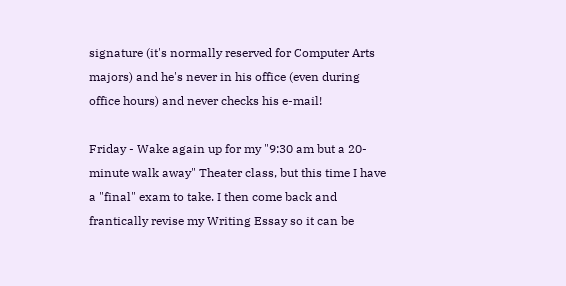signature (it's normally reserved for Computer Arts majors) and he's never in his office (even during office hours) and never checks his e-mail!

Friday - Wake again up for my "9:30 am but a 20-minute walk away" Theater class, but this time I have a "final" exam to take. I then come back and frantically revise my Writing Essay so it can be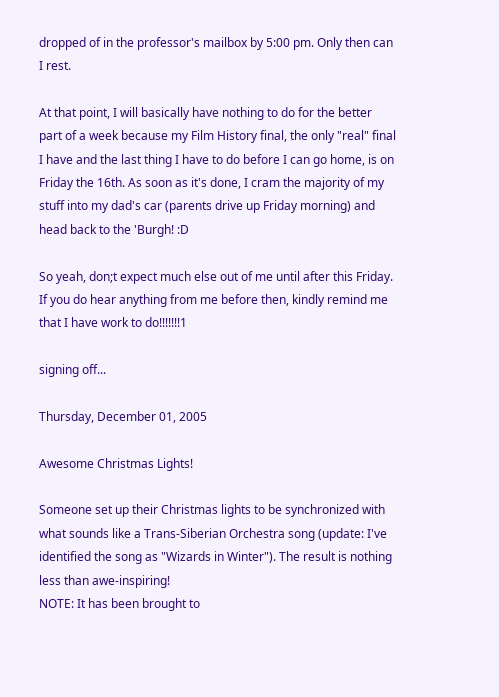dropped of in the professor's mailbox by 5:00 pm. Only then can I rest.

At that point, I will basically have nothing to do for the better part of a week because my Film History final, the only "real" final I have and the last thing I have to do before I can go home, is on Friday the 16th. As soon as it's done, I cram the majority of my stuff into my dad's car (parents drive up Friday morning) and head back to the 'Burgh! :D

So yeah, don;t expect much else out of me until after this Friday. If you do hear anything from me before then, kindly remind me that I have work to do!!!!!!!1

signing off...

Thursday, December 01, 2005

Awesome Christmas Lights!

Someone set up their Christmas lights to be synchronized with what sounds like a Trans-Siberian Orchestra song (update: I've identified the song as "Wizards in Winter"). The result is nothing less than awe-inspiring!
NOTE: It has been brought to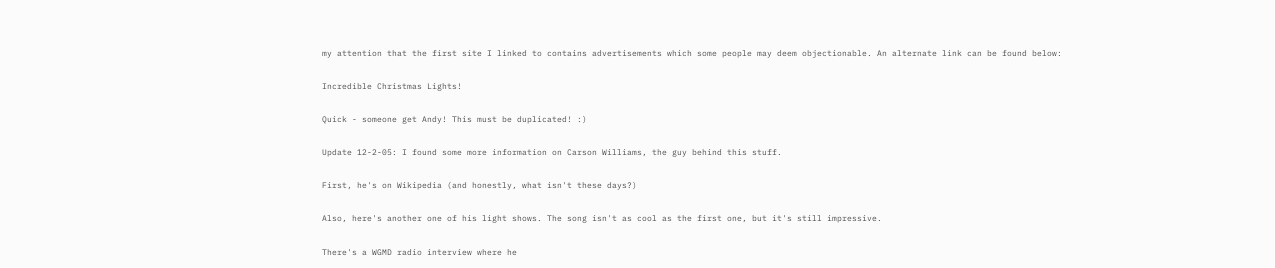my attention that the first site I linked to contains advertisements which some people may deem objectionable. An alternate link can be found below:

Incredible Christmas Lights!

Quick - someone get Andy! This must be duplicated! :)

Update 12-2-05: I found some more information on Carson Williams, the guy behind this stuff.

First, he's on Wikipedia (and honestly, what isn't these days?)

Also, here's another one of his light shows. The song isn't as cool as the first one, but it's still impressive.

There's a WGMD radio interview where he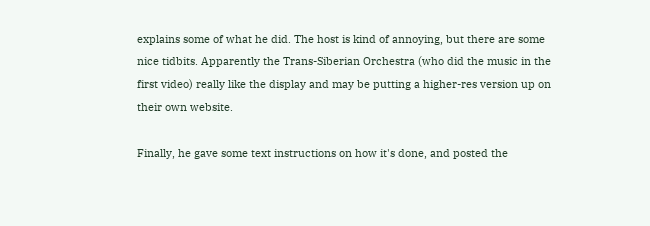explains some of what he did. The host is kind of annoying, but there are some nice tidbits. Apparently the Trans-Siberian Orchestra (who did the music in the first video) really like the display and may be putting a higher-res version up on their own website.

Finally, he gave some text instructions on how it's done, and posted the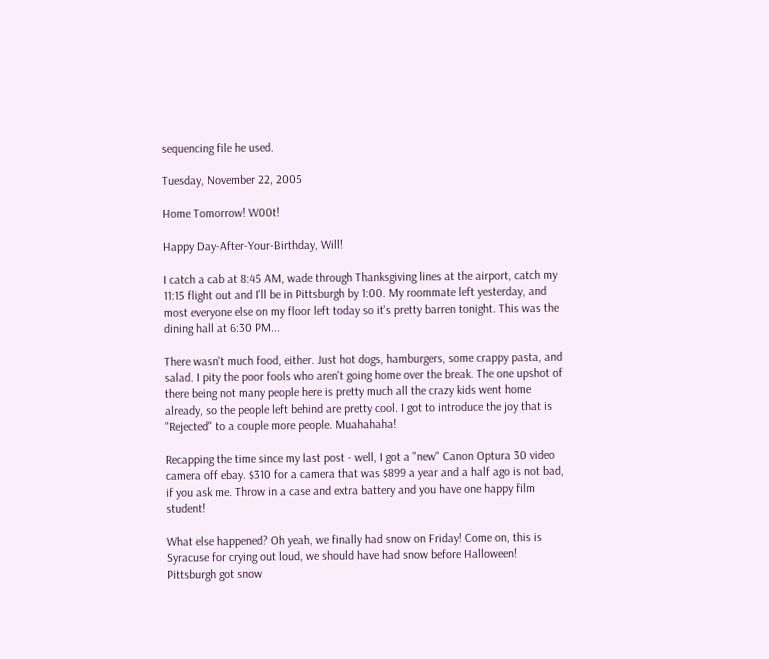sequencing file he used.

Tuesday, November 22, 2005

Home Tomorrow! W00t!

Happy Day-After-Your-Birthday, Will!

I catch a cab at 8:45 AM, wade through Thanksgiving lines at the airport, catch my 11:15 flight out and I'll be in Pittsburgh by 1:00. My roommate left yesterday, and most everyone else on my floor left today so it's pretty barren tonight. This was the dining hall at 6:30 PM...

There wasn't much food, either. Just hot dogs, hamburgers, some crappy pasta, and salad. I pity the poor fools who aren't going home over the break. The one upshot of there being not many people here is pretty much all the crazy kids went home already, so the people left behind are pretty cool. I got to introduce the joy that is "Rejected" to a couple more people. Muahahaha!

Recapping the time since my last post - well, I got a "new" Canon Optura 30 video camera off ebay. $310 for a camera that was $899 a year and a half ago is not bad, if you ask me. Throw in a case and extra battery and you have one happy film student!

What else happened? Oh yeah, we finally had snow on Friday! Come on, this is Syracuse for crying out loud, we should have had snow before Halloween! Pittsburgh got snow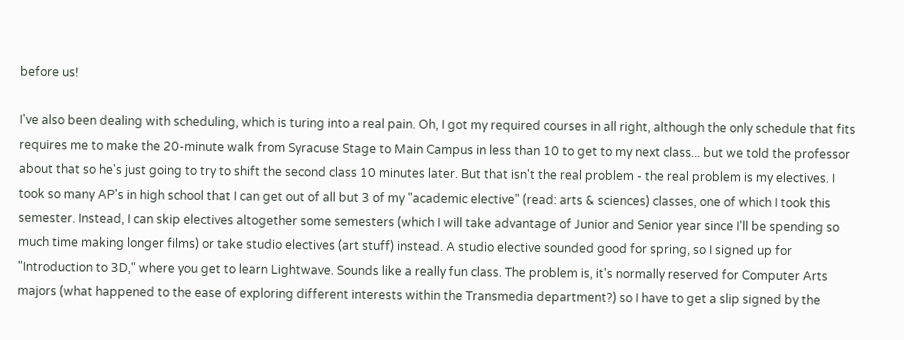before us!

I've also been dealing with scheduling, which is turing into a real pain. Oh, I got my required courses in all right, although the only schedule that fits requires me to make the 20-minute walk from Syracuse Stage to Main Campus in less than 10 to get to my next class... but we told the professor about that so he's just going to try to shift the second class 10 minutes later. But that isn't the real problem - the real problem is my electives. I took so many AP's in high school that I can get out of all but 3 of my "academic elective" (read: arts & sciences) classes, one of which I took this semester. Instead, I can skip electives altogether some semesters (which I will take advantage of Junior and Senior year since I'll be spending so much time making longer films) or take studio electives (art stuff) instead. A studio elective sounded good for spring, so I signed up for "Introduction to 3D," where you get to learn Lightwave. Sounds like a really fun class. The problem is, it's normally reserved for Computer Arts majors (what happened to the ease of exploring different interests within the Transmedia department?) so I have to get a slip signed by the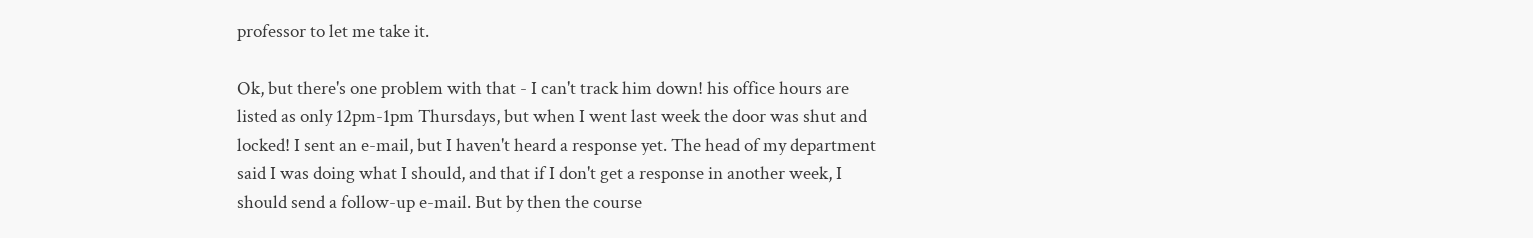professor to let me take it.

Ok, but there's one problem with that - I can't track him down! his office hours are listed as only 12pm-1pm Thursdays, but when I went last week the door was shut and locked! I sent an e-mail, but I haven't heard a response yet. The head of my department said I was doing what I should, and that if I don't get a response in another week, I should send a follow-up e-mail. But by then the course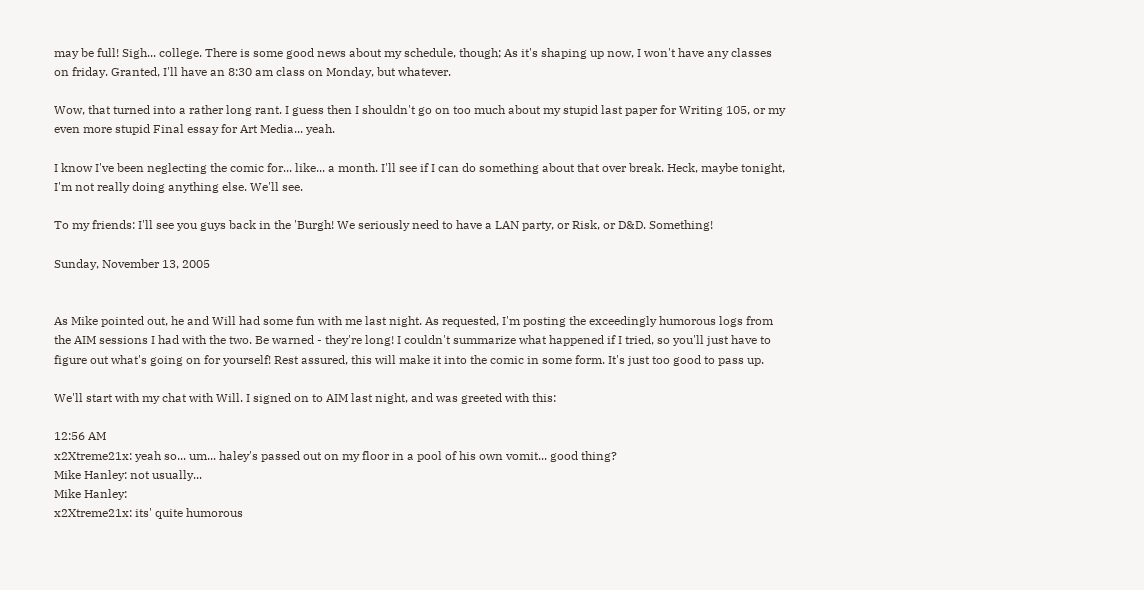may be full! Sigh... college. There is some good news about my schedule, though; As it's shaping up now, I won't have any classes on friday. Granted, I'll have an 8:30 am class on Monday, but whatever.

Wow, that turned into a rather long rant. I guess then I shouldn't go on too much about my stupid last paper for Writing 105, or my even more stupid Final essay for Art Media... yeah.

I know I've been neglecting the comic for... like... a month. I'll see if I can do something about that over break. Heck, maybe tonight, I'm not really doing anything else. We'll see.

To my friends: I'll see you guys back in the 'Burgh! We seriously need to have a LAN party, or Risk, or D&D. Something!

Sunday, November 13, 2005


As Mike pointed out, he and Will had some fun with me last night. As requested, I'm posting the exceedingly humorous logs from the AIM sessions I had with the two. Be warned - they're long! I couldn't summarize what happened if I tried, so you'll just have to figure out what's going on for yourself! Rest assured, this will make it into the comic in some form. It's just too good to pass up.

We'll start with my chat with Will. I signed on to AIM last night, and was greeted with this:

12:56 AM
x2Xtreme21x: yeah so... um... haley's passed out on my floor in a pool of his own vomit... good thing?
Mike Hanley: not usually...
Mike Hanley:
x2Xtreme21x: its' quite humorous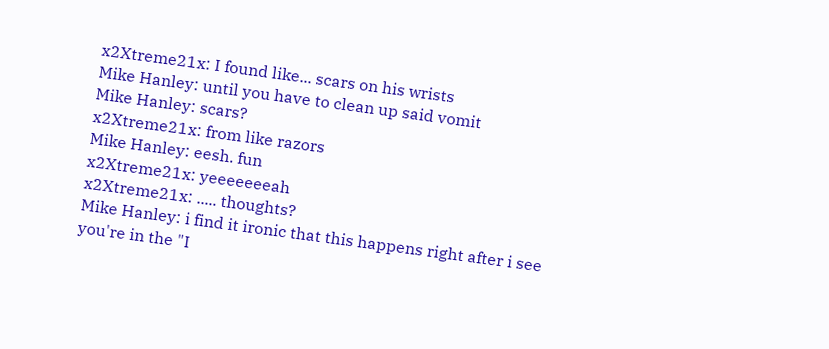x2Xtreme21x: I found like... scars on his wrists
Mike Hanley: until you have to clean up said vomit
Mike Hanley: scars?
x2Xtreme21x: from like razors
Mike Hanley: eesh. fun
x2Xtreme21x: yeeeeeeeah
x2Xtreme21x: ..... thoughts?
Mike Hanley: i find it ironic that this happens right after i see you're in the "I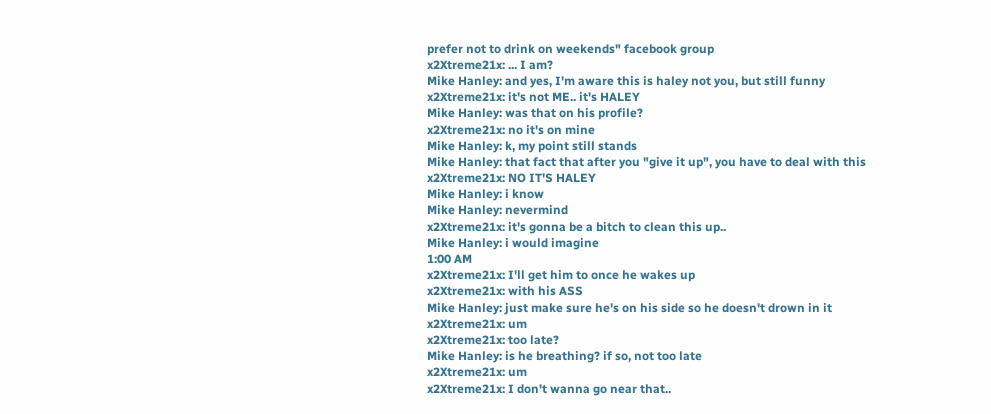prefer not to drink on weekends" facebook group
x2Xtreme21x: ... I am?
Mike Hanley: and yes, I'm aware this is haley not you, but still funny
x2Xtreme21x: it's not ME.. it's HALEY
Mike Hanley: was that on his profile?
x2Xtreme21x: no it's on mine
Mike Hanley: k, my point still stands
Mike Hanley: that fact that after you "give it up", you have to deal with this
x2Xtreme21x: NO IT'S HALEY
Mike Hanley: i know
Mike Hanley: nevermind
x2Xtreme21x: it's gonna be a bitch to clean this up..
Mike Hanley: i would imagine
1:00 AM
x2Xtreme21x: I'll get him to once he wakes up
x2Xtreme21x: with his ASS
Mike Hanley: just make sure he's on his side so he doesn't drown in it
x2Xtreme21x: um
x2Xtreme21x: too late?
Mike Hanley: is he breathing? if so, not too late
x2Xtreme21x: um
x2Xtreme21x: I don't wanna go near that..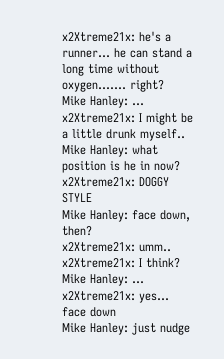x2Xtreme21x: he's a runner... he can stand a long time without oxygen....... right?
Mike Hanley: ...
x2Xtreme21x: I might be a little drunk myself..
Mike Hanley: what position is he in now?
x2Xtreme21x: DOGGY STYLE
Mike Hanley: face down, then?
x2Xtreme21x: umm..
x2Xtreme21x: I think?
Mike Hanley: ...
x2Xtreme21x: yes... face down
Mike Hanley: just nudge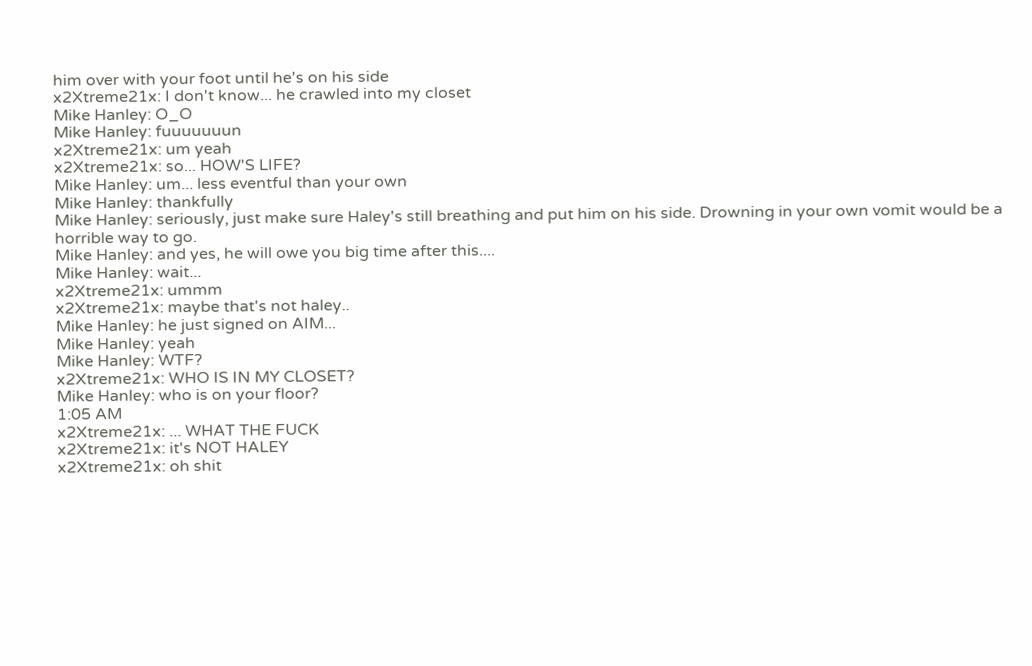him over with your foot until he's on his side
x2Xtreme21x: I don't know... he crawled into my closet
Mike Hanley: O_O
Mike Hanley: fuuuuuuun
x2Xtreme21x: um yeah
x2Xtreme21x: so... HOW'S LIFE?
Mike Hanley: um... less eventful than your own
Mike Hanley: thankfully
Mike Hanley: seriously, just make sure Haley's still breathing and put him on his side. Drowning in your own vomit would be a horrible way to go.
Mike Hanley: and yes, he will owe you big time after this....
Mike Hanley: wait...
x2Xtreme21x: ummm
x2Xtreme21x: maybe that's not haley..
Mike Hanley: he just signed on AIM...
Mike Hanley: yeah
Mike Hanley: WTF?
x2Xtreme21x: WHO IS IN MY CLOSET?
Mike Hanley: who is on your floor?
1:05 AM
x2Xtreme21x: ... WHAT THE FUCK
x2Xtreme21x: it's NOT HALEY
x2Xtreme21x: oh shit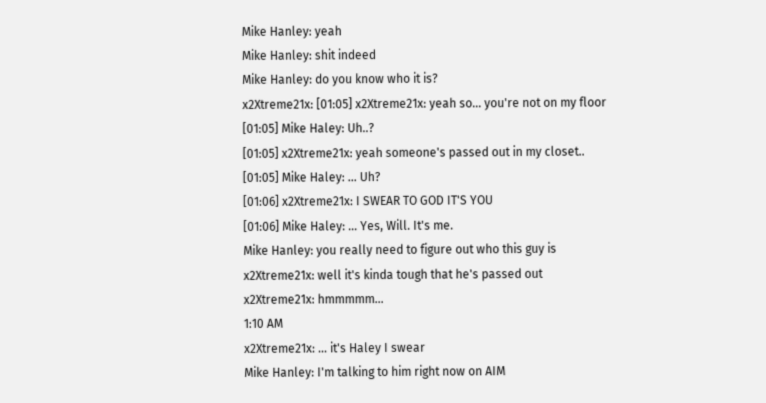Mike Hanley: yeah
Mike Hanley: shit indeed
Mike Hanley: do you know who it is?
x2Xtreme21x: [01:05] x2Xtreme21x: yeah so... you're not on my floor
[01:05] Mike Haley: Uh..?
[01:05] x2Xtreme21x: yeah someone's passed out in my closet..
[01:05] Mike Haley: ... Uh?
[01:06] x2Xtreme21x: I SWEAR TO GOD IT'S YOU
[01:06] Mike Haley: ... Yes, Will. It's me.
Mike Hanley: you really need to figure out who this guy is
x2Xtreme21x: well it's kinda tough that he's passed out
x2Xtreme21x: hmmmmm...
1:10 AM
x2Xtreme21x: ... it's Haley I swear
Mike Hanley: I'm talking to him right now on AIM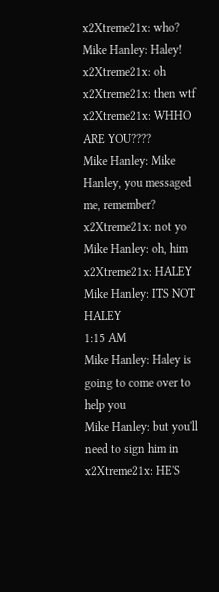x2Xtreme21x: who?
Mike Hanley: Haley!
x2Xtreme21x: oh
x2Xtreme21x: then wtf
x2Xtreme21x: WHHO ARE YOU????
Mike Hanley: Mike Hanley, you messaged me, remember?
x2Xtreme21x: not yo
Mike Hanley: oh, him
x2Xtreme21x: HALEY
Mike Hanley: ITS NOT HALEY
1:15 AM
Mike Hanley: Haley is going to come over to help you
Mike Hanley: but you'll need to sign him in
x2Xtreme21x: HE'S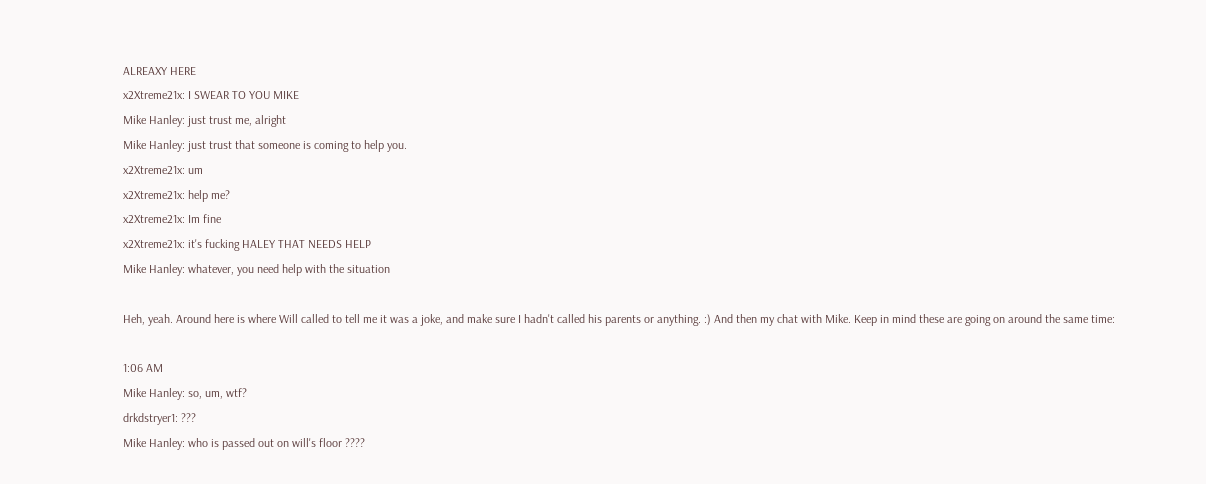ALREAXY HERE
x2Xtreme21x: I SWEAR TO YOU MIKE
Mike Hanley: just trust me, alright
Mike Hanley: just trust that someone is coming to help you.
x2Xtreme21x: um
x2Xtreme21x: help me?
x2Xtreme21x: Im fine
x2Xtreme21x: it's fucking HALEY THAT NEEDS HELP
Mike Hanley: whatever, you need help with the situation

Heh, yeah. Around here is where Will called to tell me it was a joke, and make sure I hadn't called his parents or anything. :) And then my chat with Mike. Keep in mind these are going on around the same time:

1:06 AM
Mike Hanley: so, um, wtf?
drkdstryer1: ???
Mike Hanley: who is passed out on will's floor ????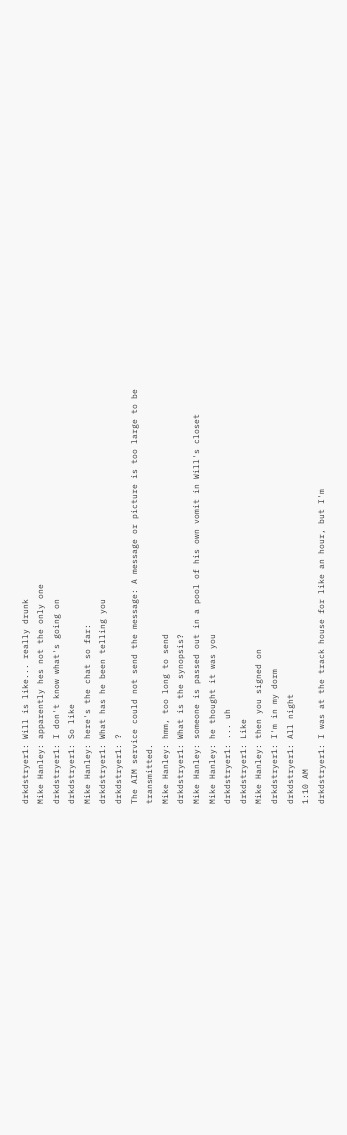drkdstryer1: Will is like... really drunk
Mike Hanley: apparently hes not the only one
drkdstryer1: I don't know what's going on
drkdstryer1: So like
Mike Hanley: here's the chat so far:
drkdstryer1: What has he been telling you
drkdstryer1: ?
The AIM service could not send the message: A message or picture is too large to be transmitted.
Mike Hanley: hmm, too long to send
drkdstryer1: What is the synopsis?
Mike Hanley: someone is passed out in a pool of his own vomit in Will's closet
Mike Hanley: he thought it was you
drkdstryer1: ... uh
drkdstryer1: Like
Mike Hanley: then you signed on
drkdstryer1: I'm in my dorm
drkdstryer1: All night
1:10 AM
drkdstryer1: I was at the track house for like an hour, but I'm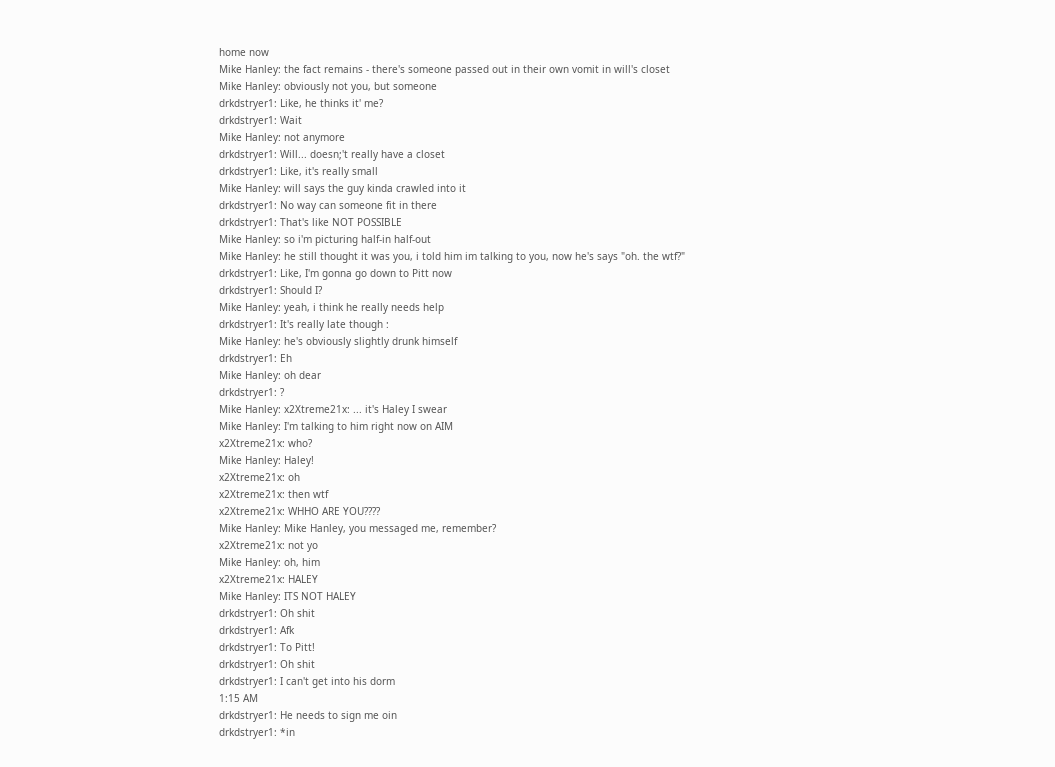home now
Mike Hanley: the fact remains - there's someone passed out in their own vomit in will's closet
Mike Hanley: obviously not you, but someone
drkdstryer1: Like, he thinks it' me?
drkdstryer1: Wait
Mike Hanley: not anymore
drkdstryer1: Will... doesn;'t really have a closet
drkdstryer1: Like, it's really small
Mike Hanley: will says the guy kinda crawled into it
drkdstryer1: No way can someone fit in there
drkdstryer1: That's like NOT POSSIBLE
Mike Hanley: so i'm picturing half-in half-out
Mike Hanley: he still thought it was you, i told him im talking to you, now he's says "oh. the wtf?"
drkdstryer1: Like, I'm gonna go down to Pitt now
drkdstryer1: Should I?
Mike Hanley: yeah, i think he really needs help
drkdstryer1: It's really late though :
Mike Hanley: he's obviously slightly drunk himself
drkdstryer1: Eh
Mike Hanley: oh dear
drkdstryer1: ?
Mike Hanley: x2Xtreme21x: ... it's Haley I swear
Mike Hanley: I'm talking to him right now on AIM
x2Xtreme21x: who?
Mike Hanley: Haley!
x2Xtreme21x: oh
x2Xtreme21x: then wtf
x2Xtreme21x: WHHO ARE YOU????
Mike Hanley: Mike Hanley, you messaged me, remember?
x2Xtreme21x: not yo
Mike Hanley: oh, him
x2Xtreme21x: HALEY
Mike Hanley: ITS NOT HALEY
drkdstryer1: Oh shit
drkdstryer1: Afk
drkdstryer1: To Pitt!
drkdstryer1: Oh shit
drkdstryer1: I can't get into his dorm
1:15 AM
drkdstryer1: He needs to sign me oin
drkdstryer1: *in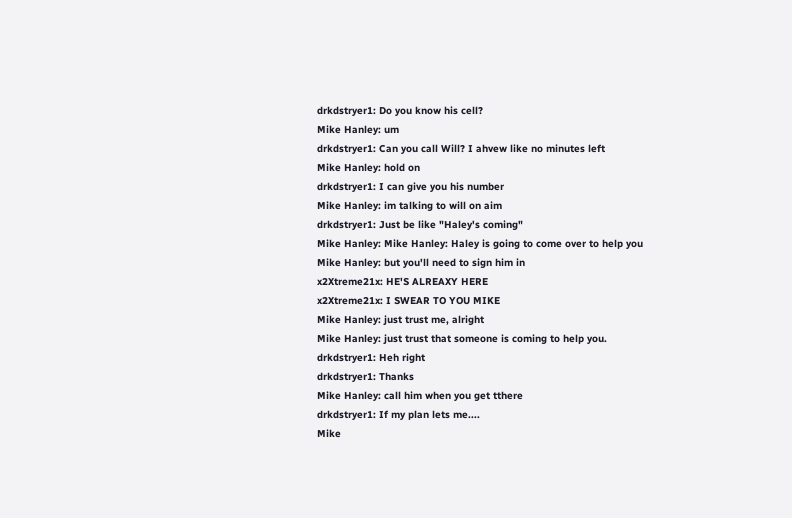drkdstryer1: Do you know his cell?
Mike Hanley: um
drkdstryer1: Can you call Will? I ahvew like no minutes left
Mike Hanley: hold on
drkdstryer1: I can give you his number
Mike Hanley: im talking to will on aim
drkdstryer1: Just be like "Haley's coming"
Mike Hanley: Mike Hanley: Haley is going to come over to help you
Mike Hanley: but you'll need to sign him in
x2Xtreme21x: HE'S ALREAXY HERE
x2Xtreme21x: I SWEAR TO YOU MIKE
Mike Hanley: just trust me, alright
Mike Hanley: just trust that someone is coming to help you.
drkdstryer1: Heh right
drkdstryer1: Thanks
Mike Hanley: call him when you get tthere
drkdstryer1: If my plan lets me....
Mike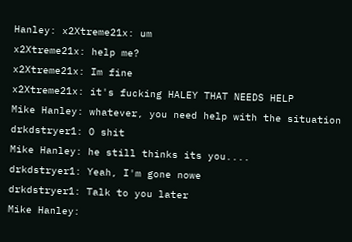Hanley: x2Xtreme21x: um
x2Xtreme21x: help me?
x2Xtreme21x: Im fine
x2Xtreme21x: it's fucking HALEY THAT NEEDS HELP
Mike Hanley: whatever, you need help with the situation
drkdstryer1: O shit
Mike Hanley: he still thinks its you....
drkdstryer1: Yeah, I'm gone nowe
drkdstryer1: Talk to you later
Mike Hanley: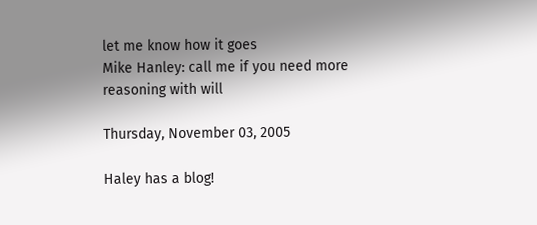let me know how it goes
Mike Hanley: call me if you need more reasoning with will

Thursday, November 03, 2005

Haley has a blog!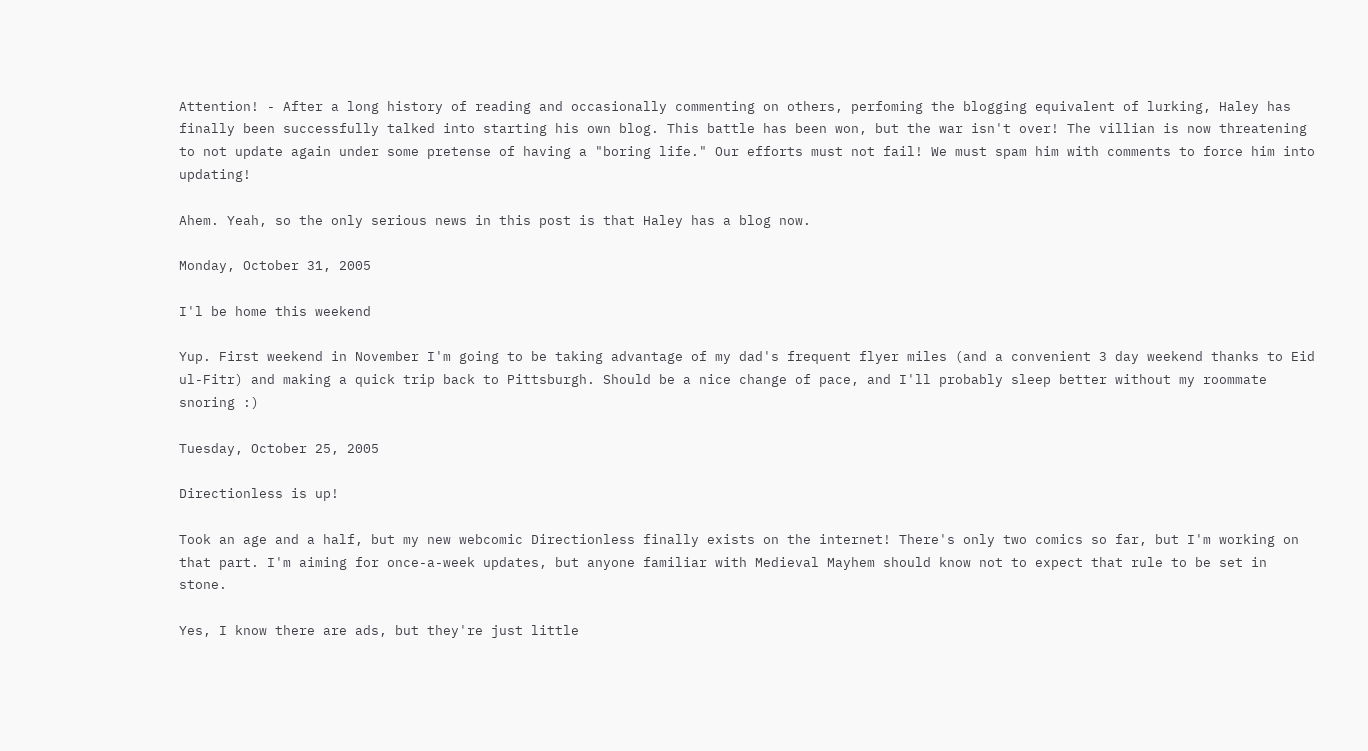Attention! - After a long history of reading and occasionally commenting on others, perfoming the blogging equivalent of lurking, Haley has finally been successfully talked into starting his own blog. This battle has been won, but the war isn't over! The villian is now threatening to not update again under some pretense of having a "boring life." Our efforts must not fail! We must spam him with comments to force him into updating!

Ahem. Yeah, so the only serious news in this post is that Haley has a blog now.

Monday, October 31, 2005

I'l be home this weekend

Yup. First weekend in November I'm going to be taking advantage of my dad's frequent flyer miles (and a convenient 3 day weekend thanks to Eid ul-Fitr) and making a quick trip back to Pittsburgh. Should be a nice change of pace, and I'll probably sleep better without my roommate snoring :)

Tuesday, October 25, 2005

Directionless is up!

Took an age and a half, but my new webcomic Directionless finally exists on the internet! There's only two comics so far, but I'm working on that part. I'm aiming for once-a-week updates, but anyone familiar with Medieval Mayhem should know not to expect that rule to be set in stone.

Yes, I know there are ads, but they're just little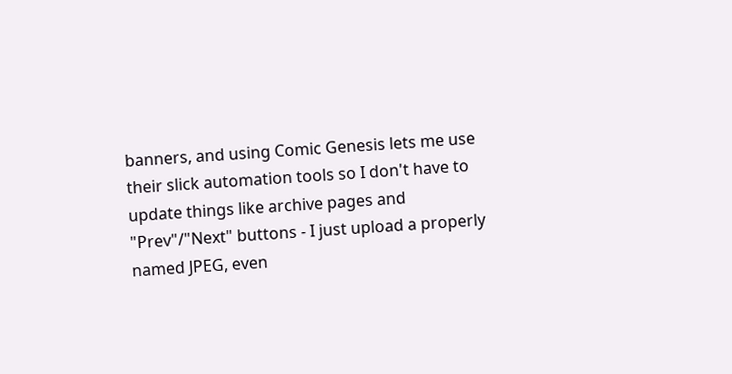banners, and using Comic Genesis lets me use their slick automation tools so I don't have to update things like archive pages and "Prev"/"Next" buttons - I just upload a properly named JPEG, even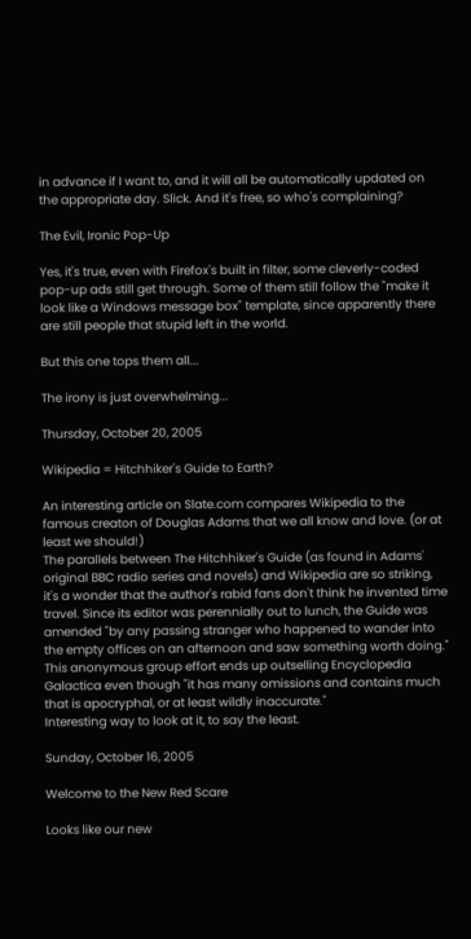in advance if I want to, and it will all be automatically updated on the appropriate day. Slick. And it's free, so who's complaining?

The Evil, Ironic Pop-Up

Yes, it's true, even with Firefox's built in filter, some cleverly-coded pop-up ads still get through. Some of them still follow the "make it look like a Windows message box" template, since apparently there are still people that stupid left in the world.

But this one tops them all...

The irony is just overwhelming...

Thursday, October 20, 2005

Wikipedia = Hitchhiker's Guide to Earth?

An interesting article on Slate.com compares Wikipedia to the famous creaton of Douglas Adams that we all know and love. (or at least we should!)
The parallels between The Hitchhiker's Guide (as found in Adams' original BBC radio series and novels) and Wikipedia are so striking, it's a wonder that the author's rabid fans don't think he invented time travel. Since its editor was perennially out to lunch, the Guide was amended "by any passing stranger who happened to wander into the empty offices on an afternoon and saw something worth doing." This anonymous group effort ends up outselling Encyclopedia Galactica even though "it has many omissions and contains much that is apocryphal, or at least wildly inaccurate."
Interesting way to look at it, to say the least.

Sunday, October 16, 2005

Welcome to the New Red Scare

Looks like our new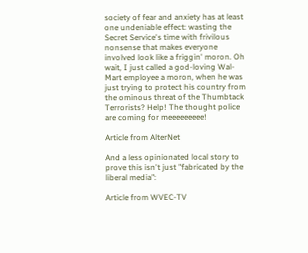society of fear and anxiety has at least one undeniable effect: wasting the Secret Service's time with frivilous nonsense that makes everyone involved look like a friggin' moron. Oh wait, I just called a god-loving Wal-Mart employee a moron, when he was just trying to protect his country from the ominous threat of the Thumbtack Terrorists? Help! The thought police are coming for meeeeeeeee!

Article from AlterNet

And a less opinionated local story to prove this isn't just "fabricated by the liberal media":

Article from WVEC-TV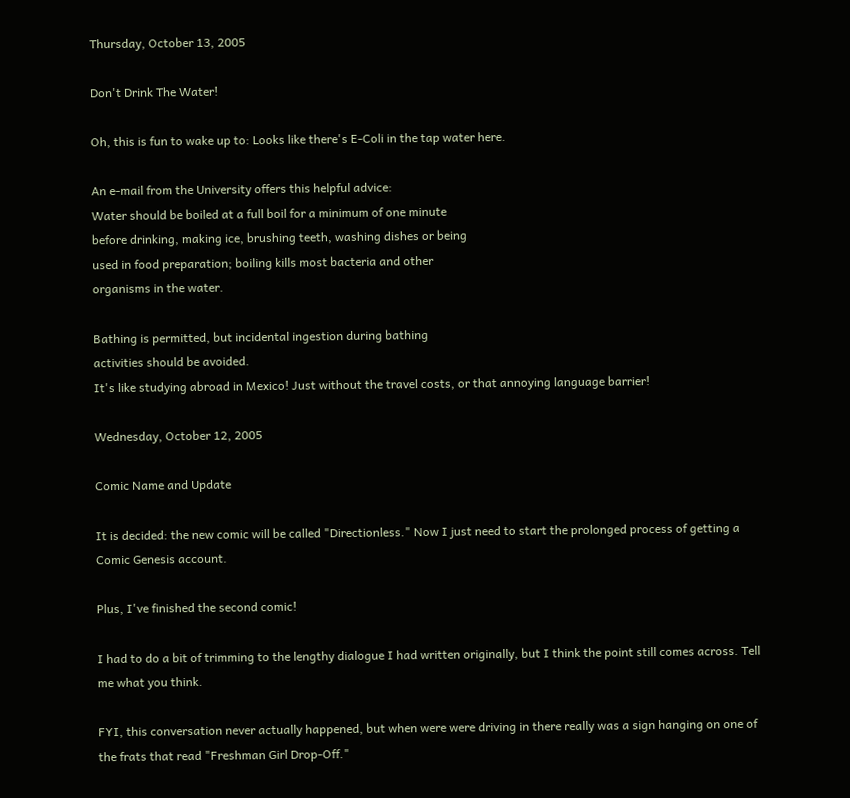Thursday, October 13, 2005

Don't Drink The Water!

Oh, this is fun to wake up to: Looks like there's E-Coli in the tap water here.

An e-mail from the University offers this helpful advice:
Water should be boiled at a full boil for a minimum of one minute
before drinking, making ice, brushing teeth, washing dishes or being
used in food preparation; boiling kills most bacteria and other
organisms in the water.

Bathing is permitted, but incidental ingestion during bathing
activities should be avoided.
It's like studying abroad in Mexico! Just without the travel costs, or that annoying language barrier!

Wednesday, October 12, 2005

Comic Name and Update

It is decided: the new comic will be called "Directionless." Now I just need to start the prolonged process of getting a Comic Genesis account.

Plus, I've finished the second comic!

I had to do a bit of trimming to the lengthy dialogue I had written originally, but I think the point still comes across. Tell me what you think.

FYI, this conversation never actually happened, but when were were driving in there really was a sign hanging on one of the frats that read "Freshman Girl Drop-Off."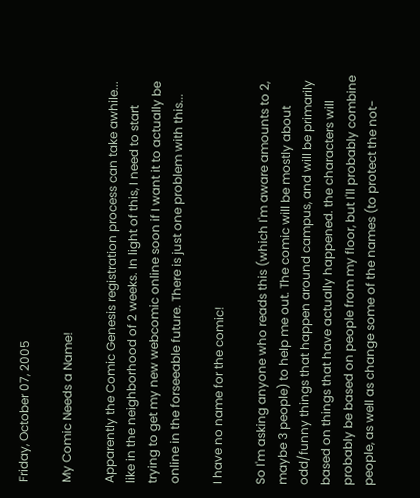Friday, October 07, 2005

My Comic Needs a Name!

Apparently the Comic Genesis registration process can take awhile... like in the neighborhood of 2 weeks. In light of this, I need to start trying to get my new webcomic online soon if I want it to actually be online in the forseeable future. There is just one problem with this...

I have no name for the comic!

So I'm asking anyone who reads this (which I'm aware amounts to 2, maybe 3 people) to help me out. The comic will be mostly about odd/funny things that happen around campus, and will be primarily based on things that have actually happened. the characters will probably be based on people from my floor, but I'll probably combine people, as well as change some of the names (to protect the not-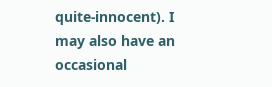quite-innocent). I may also have an occasional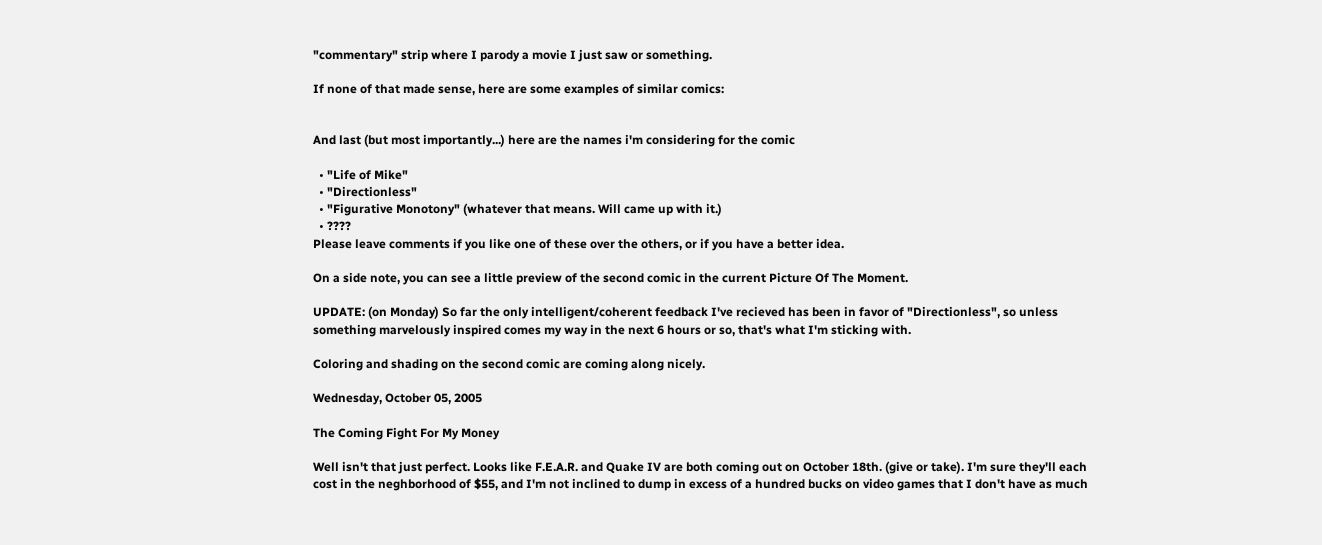"commentary" strip where I parody a movie I just saw or something.

If none of that made sense, here are some examples of similar comics:


And last (but most importantly...) here are the names i'm considering for the comic

  • "Life of Mike"
  • "Directionless"
  • "Figurative Monotony" (whatever that means. Will came up with it.)
  • ????
Please leave comments if you like one of these over the others, or if you have a better idea.

On a side note, you can see a little preview of the second comic in the current Picture Of The Moment.

UPDATE: (on Monday) So far the only intelligent/coherent feedback I've recieved has been in favor of "Directionless", so unless something marvelously inspired comes my way in the next 6 hours or so, that's what I'm sticking with.

Coloring and shading on the second comic are coming along nicely.

Wednesday, October 05, 2005

The Coming Fight For My Money

Well isn't that just perfect. Looks like F.E.A.R. and Quake IV are both coming out on October 18th. (give or take). I'm sure they'll each cost in the neghborhood of $55, and I'm not inclined to dump in excess of a hundred bucks on video games that I don't have as much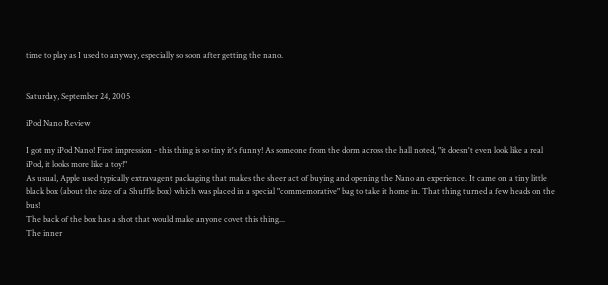time to play as I used to anyway, especially so soon after getting the nano.


Saturday, September 24, 2005

iPod Nano Review

I got my iPod Nano! First impression - this thing is so tiny it's funny! As someone from the dorm across the hall noted, "it doesn't even look like a real iPod, it looks more like a toy!"
As usual, Apple used typically extravagent packaging that makes the sheer act of buying and opening the Nano an experience. It came on a tiny little black box (about the size of a Shuffle box) which was placed in a special "commemorative" bag to take it home in. That thing turned a few heads on the bus!
The back of the box has a shot that would make anyone covet this thing...
The inner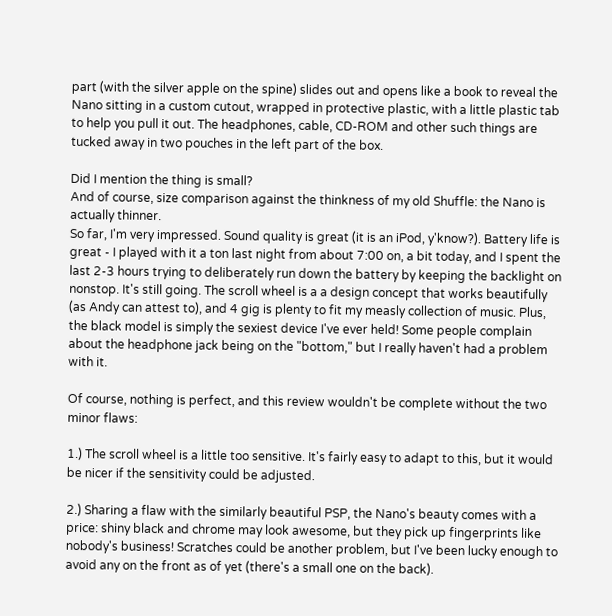part (with the silver apple on the spine) slides out and opens like a book to reveal the Nano sitting in a custom cutout, wrapped in protective plastic, with a little plastic tab to help you pull it out. The headphones, cable, CD-ROM and other such things are tucked away in two pouches in the left part of the box.

Did I mention the thing is small?
And of course, size comparison against the thinkness of my old Shuffle: the Nano is actually thinner.
So far, I'm very impressed. Sound quality is great (it is an iPod, y'know?). Battery life is great - I played with it a ton last night from about 7:00 on, a bit today, and I spent the last 2-3 hours trying to deliberately run down the battery by keeping the backlight on nonstop. It's still going. The scroll wheel is a a design concept that works beautifully (as Andy can attest to), and 4 gig is plenty to fit my measly collection of music. Plus, the black model is simply the sexiest device I've ever held! Some people complain about the headphone jack being on the "bottom," but I really haven't had a problem with it.

Of course, nothing is perfect, and this review wouldn't be complete without the two minor flaws:

1.) The scroll wheel is a little too sensitive. It's fairly easy to adapt to this, but it would be nicer if the sensitivity could be adjusted.

2.) Sharing a flaw with the similarly beautiful PSP, the Nano's beauty comes with a price: shiny black and chrome may look awesome, but they pick up fingerprints like nobody's business! Scratches could be another problem, but I've been lucky enough to avoid any on the front as of yet (there's a small one on the back).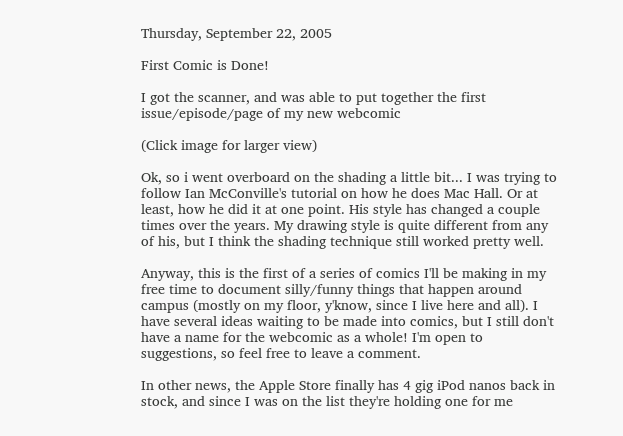Thursday, September 22, 2005

First Comic is Done!

I got the scanner, and was able to put together the first issue/episode/page of my new webcomic

(Click image for larger view)

Ok, so i went overboard on the shading a little bit... I was trying to follow Ian McConville's tutorial on how he does Mac Hall. Or at least, how he did it at one point. His style has changed a couple times over the years. My drawing style is quite different from any of his, but I think the shading technique still worked pretty well.

Anyway, this is the first of a series of comics I'll be making in my free time to document silly/funny things that happen around campus (mostly on my floor, y'know, since I live here and all). I have several ideas waiting to be made into comics, but I still don't have a name for the webcomic as a whole! I'm open to suggestions, so feel free to leave a comment.

In other news, the Apple Store finally has 4 gig iPod nanos back in stock, and since I was on the list they're holding one for me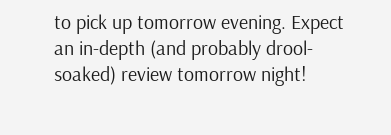to pick up tomorrow evening. Expect an in-depth (and probably drool-soaked) review tomorrow night!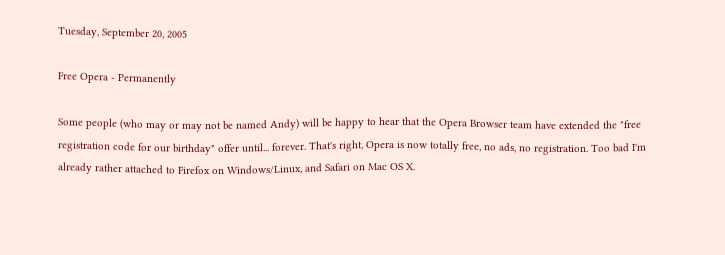Tuesday, September 20, 2005

Free Opera - Permanently

Some people (who may or may not be named Andy) will be happy to hear that the Opera Browser team have extended the "free registration code for our birthday" offer until... forever. That's right, Opera is now totally free, no ads, no registration. Too bad I'm already rather attached to Firefox on Windows/Linux, and Safari on Mac OS X.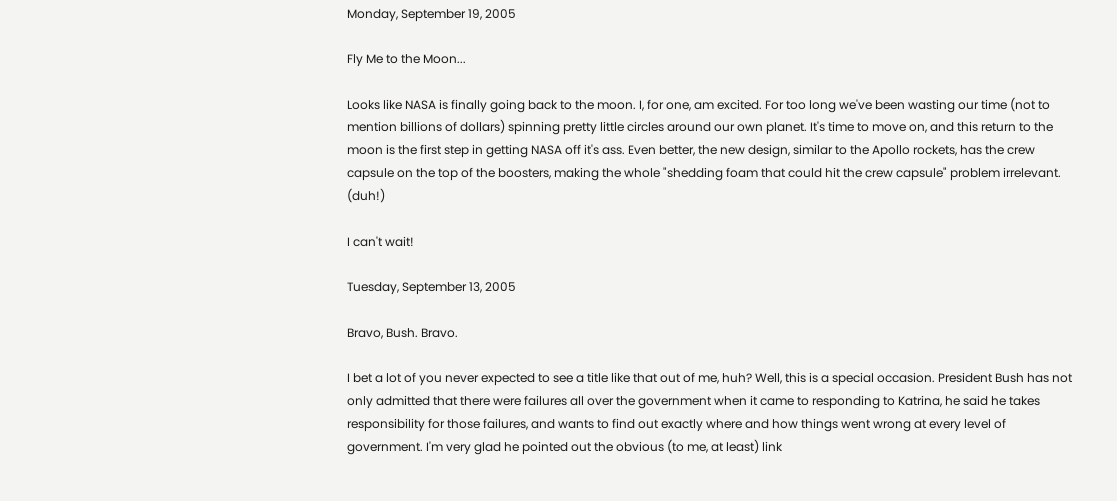Monday, September 19, 2005

Fly Me to the Moon...

Looks like NASA is finally going back to the moon. I, for one, am excited. For too long we've been wasting our time (not to mention billions of dollars) spinning pretty little circles around our own planet. It's time to move on, and this return to the moon is the first step in getting NASA off it's ass. Even better, the new design, similar to the Apollo rockets, has the crew capsule on the top of the boosters, making the whole "shedding foam that could hit the crew capsule" problem irrelevant. (duh!)

I can't wait!

Tuesday, September 13, 2005

Bravo, Bush. Bravo.

I bet a lot of you never expected to see a title like that out of me, huh? Well, this is a special occasion. President Bush has not only admitted that there were failures all over the government when it came to responding to Katrina, he said he takes responsibility for those failures, and wants to find out exactly where and how things went wrong at every level of government. I'm very glad he pointed out the obvious (to me, at least) link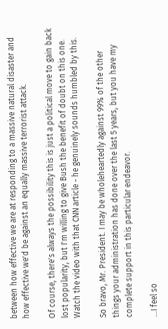between how effective we are at responding to a massive natural disaster and how effective we'd be against an equally massive terrorist attack.

Of course, there's always the possibility this is just a political move to gain back lost popularity, but I'm willing to give Bush the benefit of doubt on this one. Watch the video with that CNN article - he genuinely sounds humbled by this.

So bravo, Mr. President. I may be wholeheartedly against 99% of the other things your administration has done over the last 5 years, but you have my complete support in this particular endeavor.

...I feel so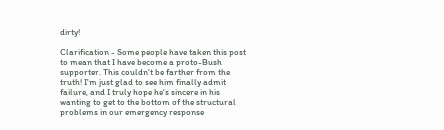dirty!

Clarification - Some people have taken this post to mean that I have become a proto-Bush supporter. This couldn't be farther from the truth! I'm just glad to see him finally admit failure, and I truly hope he's sincere in his wanting to get to the bottom of the structural problems in our emergency response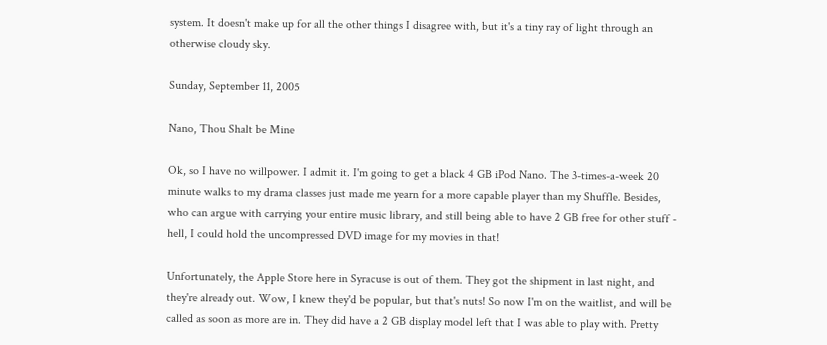system. It doesn't make up for all the other things I disagree with, but it's a tiny ray of light through an otherwise cloudy sky.

Sunday, September 11, 2005

Nano, Thou Shalt be Mine

Ok, so I have no willpower. I admit it. I'm going to get a black 4 GB iPod Nano. The 3-times-a-week 20 minute walks to my drama classes just made me yearn for a more capable player than my Shuffle. Besides, who can argue with carrying your entire music library, and still being able to have 2 GB free for other stuff - hell, I could hold the uncompressed DVD image for my movies in that!

Unfortunately, the Apple Store here in Syracuse is out of them. They got the shipment in last night, and they're already out. Wow, I knew they'd be popular, but that's nuts! So now I'm on the waitlist, and will be called as soon as more are in. They did have a 2 GB display model left that I was able to play with. Pretty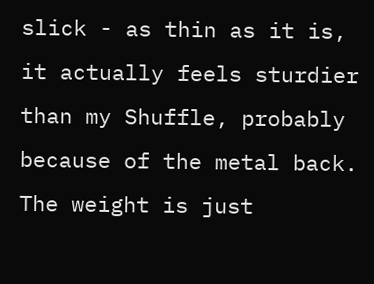slick - as thin as it is, it actually feels sturdier than my Shuffle, probably because of the metal back. The weight is just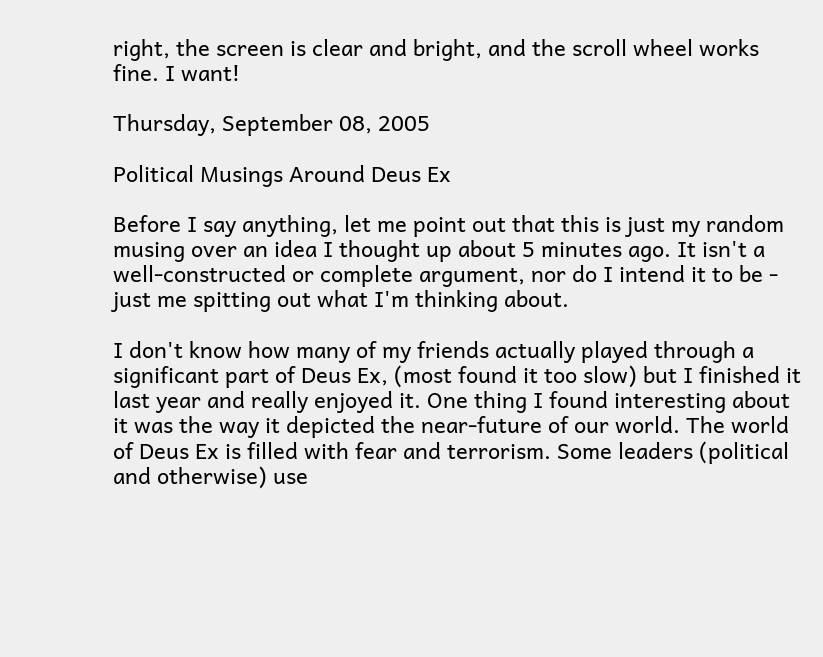right, the screen is clear and bright, and the scroll wheel works fine. I want!

Thursday, September 08, 2005

Political Musings Around Deus Ex

Before I say anything, let me point out that this is just my random musing over an idea I thought up about 5 minutes ago. It isn't a well-constructed or complete argument, nor do I intend it to be - just me spitting out what I'm thinking about.

I don't know how many of my friends actually played through a significant part of Deus Ex, (most found it too slow) but I finished it last year and really enjoyed it. One thing I found interesting about it was the way it depicted the near-future of our world. The world of Deus Ex is filled with fear and terrorism. Some leaders (political and otherwise) use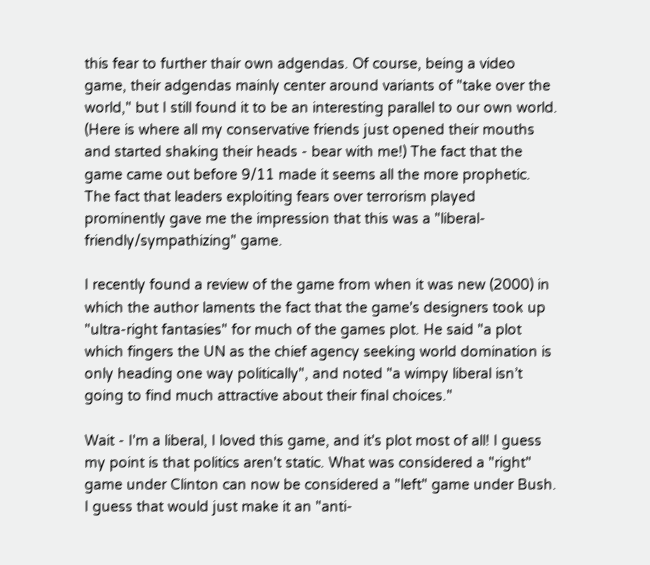this fear to further thair own adgendas. Of course, being a video game, their adgendas mainly center around variants of "take over the world," but I still found it to be an interesting parallel to our own world. (Here is where all my conservative friends just opened their mouths and started shaking their heads - bear with me!) The fact that the game came out before 9/11 made it seems all the more prophetic. The fact that leaders exploiting fears over terrorism played prominently gave me the impression that this was a "liberal-friendly/sympathizing" game.

I recently found a review of the game from when it was new (2000) in which the author laments the fact that the game's designers took up "ultra-right fantasies" for much of the games plot. He said "a plot which fingers the UN as the chief agency seeking world domination is only heading one way politically", and noted "a wimpy liberal isn’t going to find much attractive about their final choices."

Wait - I'm a liberal, I loved this game, and it's plot most of all! I guess my point is that politics aren't static. What was considered a "right" game under Clinton can now be considered a "left" game under Bush. I guess that would just make it an "anti-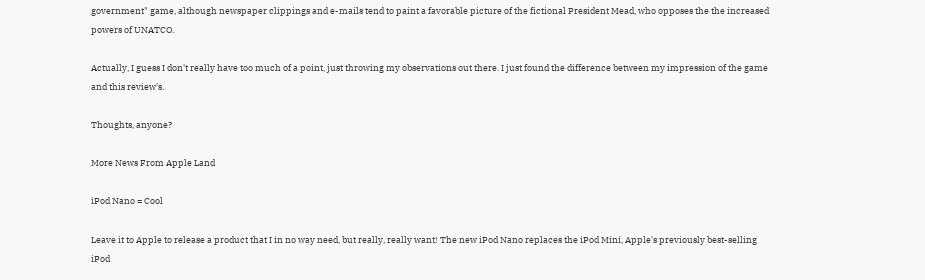government" game, although newspaper clippings and e-mails tend to paint a favorable picture of the fictional President Mead, who opposes the the increased powers of UNATCO.

Actually, I guess I don't really have too much of a point, just throwing my observations out there. I just found the difference between my impression of the game and this review's.

Thoughts, anyone?

More News From Apple Land

iPod Nano = Cool

Leave it to Apple to release a product that I in no way need, but really, really want! The new iPod Nano replaces the iPod Mini, Apple's previously best-selling iPod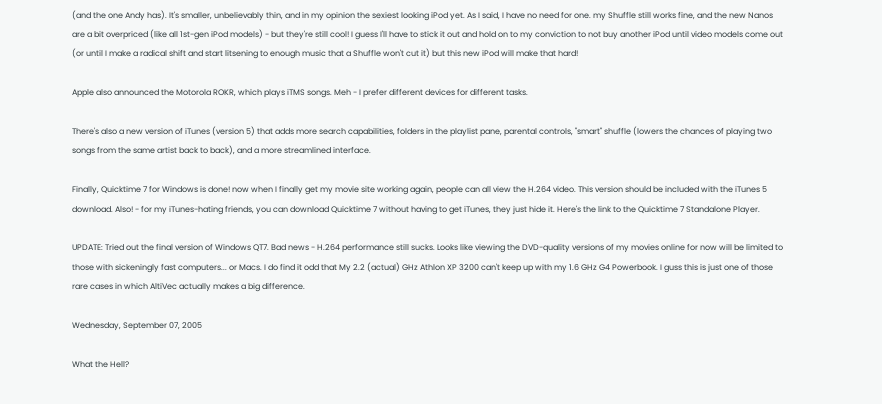(and the one Andy has). It's smaller, unbelievably thin, and in my opinion the sexiest looking iPod yet. As I said, I have no need for one. my Shuffle still works fine, and the new Nanos are a bit overpriced (like all 1st-gen iPod models) - but they're still cool! I guess I'll have to stick it out and hold on to my conviction to not buy another iPod until video models come out (or until I make a radical shift and start litsening to enough music that a Shuffle won't cut it) but this new iPod will make that hard!

Apple also announced the Motorola ROKR, which plays iTMS songs. Meh - I prefer different devices for different tasks.

There's also a new version of iTunes (version 5) that adds more search capabilities, folders in the playlist pane, parental controls, "smart" shuffle (lowers the chances of playing two songs from the same artist back to back), and a more streamlined interface.

Finally, Quicktime 7 for Windows is done! now when I finally get my movie site working again, people can all view the H.264 video. This version should be included with the iTunes 5 download. Also! - for my iTunes-hating friends, you can download Quicktime 7 without having to get iTunes, they just hide it. Here's the link to the Quicktime 7 Standalone Player.

UPDATE: Tried out the final version of Windows QT7. Bad news - H.264 performance still sucks. Looks like viewing the DVD-quality versions of my movies online for now will be limited to those with sickeningly fast computers... or Macs. I do find it odd that My 2.2 (actual) GHz Athlon XP 3200 can't keep up with my 1.6 GHz G4 Powerbook. I guss this is just one of those rare cases in which AltiVec actually makes a big difference.

Wednesday, September 07, 2005

What the Hell?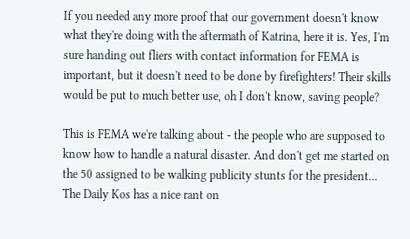If you needed any more proof that our government doesn't know what they're doing with the aftermath of Katrina, here it is. Yes, I'm sure handing out fliers with contact information for FEMA is important, but it doesn't need to be done by firefighters! Their skills would be put to much better use, oh I don't know, saving people?

This is FEMA we're talking about - the people who are supposed to know how to handle a natural disaster. And don't get me started on the 50 assigned to be walking publicity stunts for the president... The Daily Kos has a nice rant on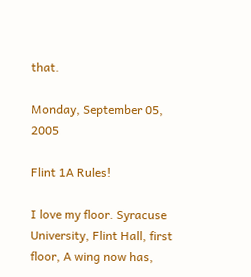that.

Monday, September 05, 2005

Flint 1A Rules!

I love my floor. Syracuse University, Flint Hall, first floor, A wing now has,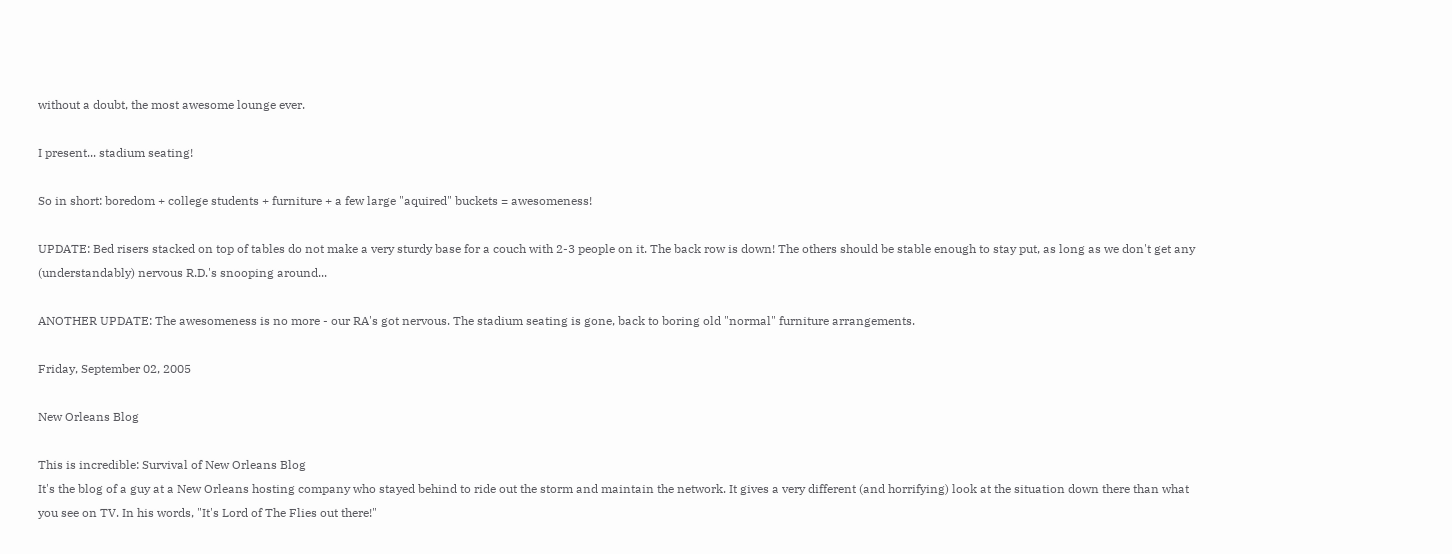without a doubt, the most awesome lounge ever.

I present... stadium seating!

So in short: boredom + college students + furniture + a few large "aquired" buckets = awesomeness!

UPDATE: Bed risers stacked on top of tables do not make a very sturdy base for a couch with 2-3 people on it. The back row is down! The others should be stable enough to stay put, as long as we don't get any (understandably) nervous R.D.'s snooping around...

ANOTHER UPDATE: The awesomeness is no more - our RA's got nervous. The stadium seating is gone, back to boring old "normal" furniture arrangements.

Friday, September 02, 2005

New Orleans Blog

This is incredible: Survival of New Orleans Blog
It's the blog of a guy at a New Orleans hosting company who stayed behind to ride out the storm and maintain the network. It gives a very different (and horrifying) look at the situation down there than what you see on TV. In his words, "It's Lord of The Flies out there!"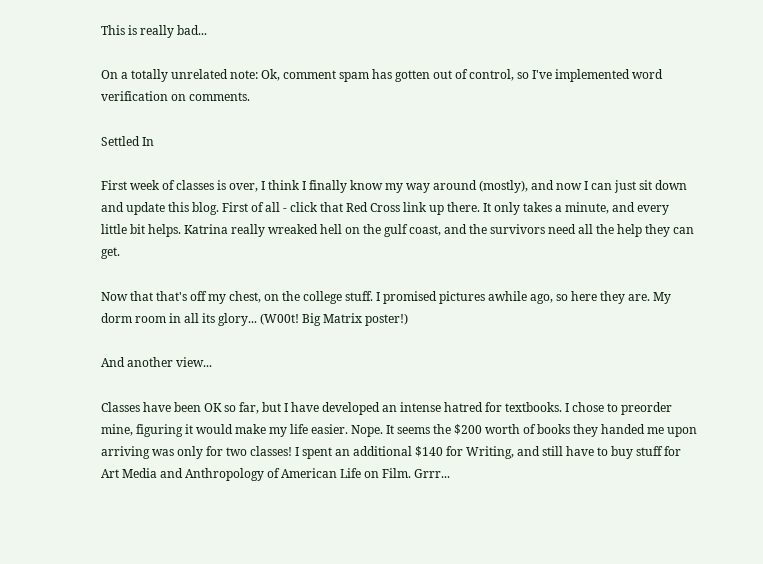This is really bad...

On a totally unrelated note: Ok, comment spam has gotten out of control, so I've implemented word verification on comments.

Settled In

First week of classes is over, I think I finally know my way around (mostly), and now I can just sit down and update this blog. First of all - click that Red Cross link up there. It only takes a minute, and every little bit helps. Katrina really wreaked hell on the gulf coast, and the survivors need all the help they can get.

Now that that's off my chest, on the college stuff. I promised pictures awhile ago, so here they are. My dorm room in all its glory... (W00t! Big Matrix poster!)

And another view...

Classes have been OK so far, but I have developed an intense hatred for textbooks. I chose to preorder mine, figuring it would make my life easier. Nope. It seems the $200 worth of books they handed me upon arriving was only for two classes! I spent an additional $140 for Writing, and still have to buy stuff for Art Media and Anthropology of American Life on Film. Grrr...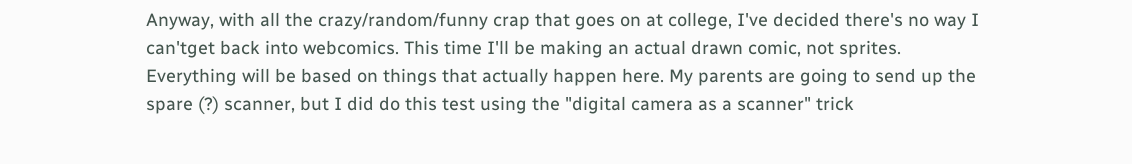Anyway, with all the crazy/random/funny crap that goes on at college, I've decided there's no way I can'tget back into webcomics. This time I'll be making an actual drawn comic, not sprites. Everything will be based on things that actually happen here. My parents are going to send up the spare (?) scanner, but I did do this test using the "digital camera as a scanner" trick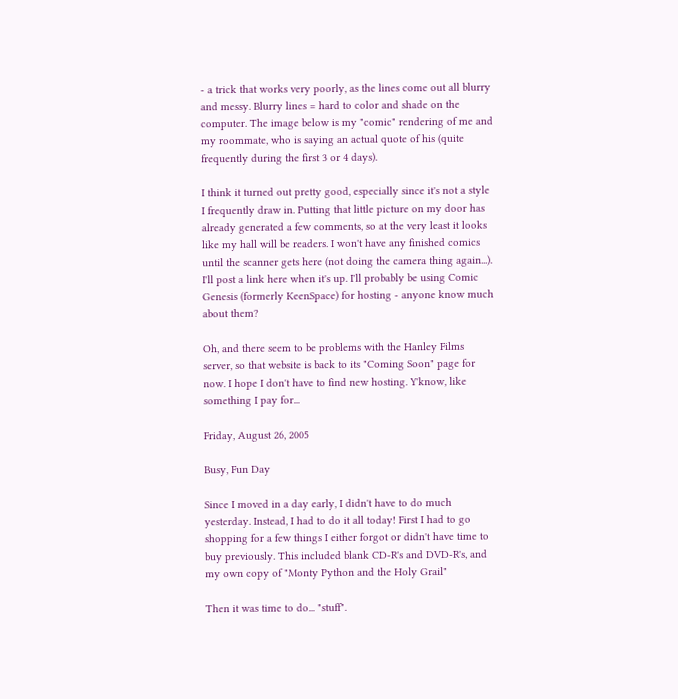- a trick that works very poorly, as the lines come out all blurry and messy. Blurry lines = hard to color and shade on the computer. The image below is my "comic" rendering of me and my roommate, who is saying an actual quote of his (quite frequently during the first 3 or 4 days).

I think it turned out pretty good, especially since it's not a style I frequently draw in. Putting that little picture on my door has already generated a few comments, so at the very least it looks like my hall will be readers. I won't have any finished comics until the scanner gets here (not doing the camera thing again...). I'll post a link here when it's up. I'll probably be using Comic Genesis (formerly KeenSpace) for hosting - anyone know much about them?

Oh, and there seem to be problems with the Hanley Films server, so that website is back to its "Coming Soon" page for now. I hope I don't have to find new hosting. Y'know, like something I pay for...

Friday, August 26, 2005

Busy, Fun Day

Since I moved in a day early, I didn't have to do much yesterday. Instead, I had to do it all today! First I had to go shopping for a few things I either forgot or didn't have time to buy previously. This included blank CD-R's and DVD-R's, and my own copy of "Monty Python and the Holy Grail"

Then it was time to do... "stuff".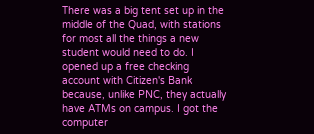There was a big tent set up in the middle of the Quad, with stations for most all the things a new student would need to do. I opened up a free checking account with Citizen's Bank because, unlike PNC, they actually have ATMs on campus. I got the computer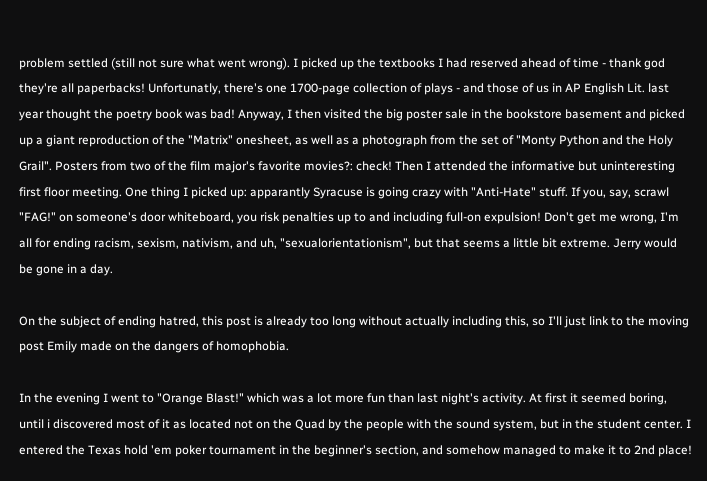problem settled (still not sure what went wrong). I picked up the textbooks I had reserved ahead of time - thank god they're all paperbacks! Unfortunatly, there's one 1700-page collection of plays - and those of us in AP English Lit. last year thought the poetry book was bad! Anyway, I then visited the big poster sale in the bookstore basement and picked up a giant reproduction of the "Matrix" onesheet, as well as a photograph from the set of "Monty Python and the Holy Grail". Posters from two of the film major's favorite movies?: check! Then I attended the informative but uninteresting first floor meeting. One thing I picked up: apparantly Syracuse is going crazy with "Anti-Hate" stuff. If you, say, scrawl "FAG!" on someone's door whiteboard, you risk penalties up to and including full-on expulsion! Don't get me wrong, I'm all for ending racism, sexism, nativism, and uh, "sexualorientationism", but that seems a little bit extreme. Jerry would be gone in a day.

On the subject of ending hatred, this post is already too long without actually including this, so I'll just link to the moving post Emily made on the dangers of homophobia.

In the evening I went to "Orange Blast!" which was a lot more fun than last night's activity. At first it seemed boring, until i discovered most of it as located not on the Quad by the people with the sound system, but in the student center. I entered the Texas hold 'em poker tournament in the beginner's section, and somehow managed to make it to 2nd place!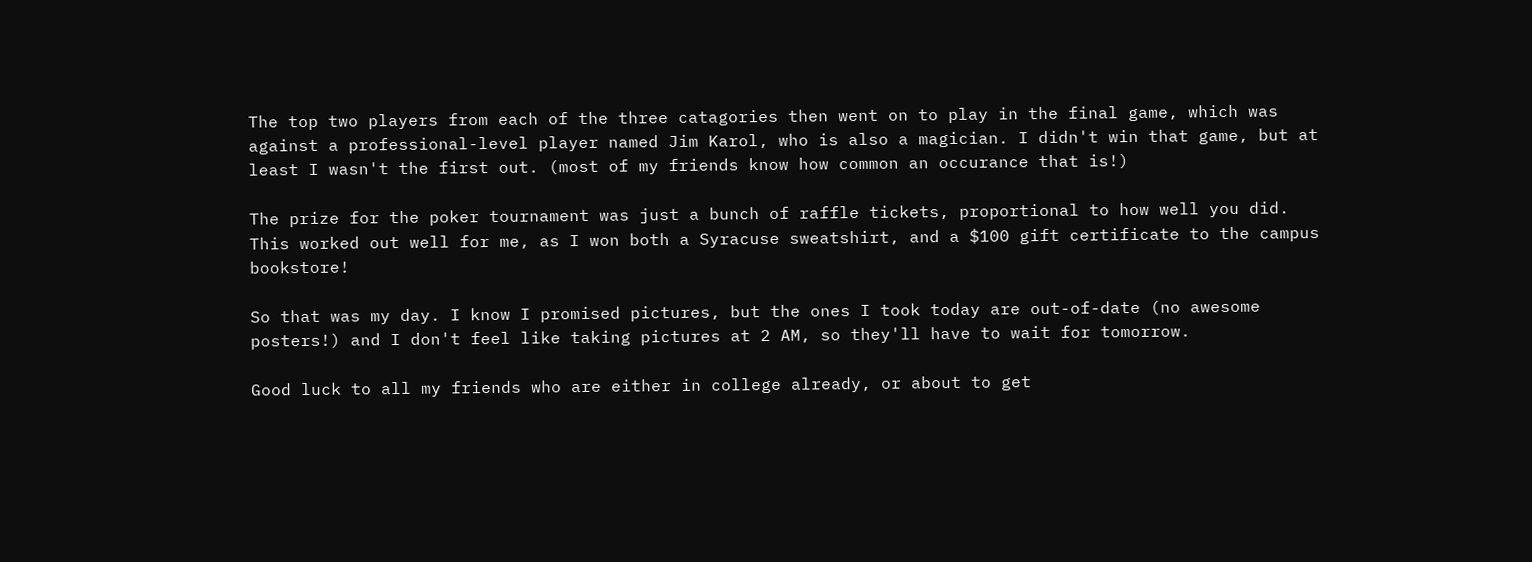The top two players from each of the three catagories then went on to play in the final game, which was against a professional-level player named Jim Karol, who is also a magician. I didn't win that game, but at least I wasn't the first out. (most of my friends know how common an occurance that is!)

The prize for the poker tournament was just a bunch of raffle tickets, proportional to how well you did. This worked out well for me, as I won both a Syracuse sweatshirt, and a $100 gift certificate to the campus bookstore!

So that was my day. I know I promised pictures, but the ones I took today are out-of-date (no awesome posters!) and I don't feel like taking pictures at 2 AM, so they'll have to wait for tomorrow.

Good luck to all my friends who are either in college already, or about to get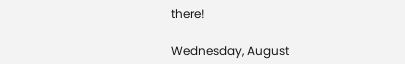there!

Wednesday, August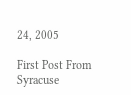24, 2005

First Post From Syracuse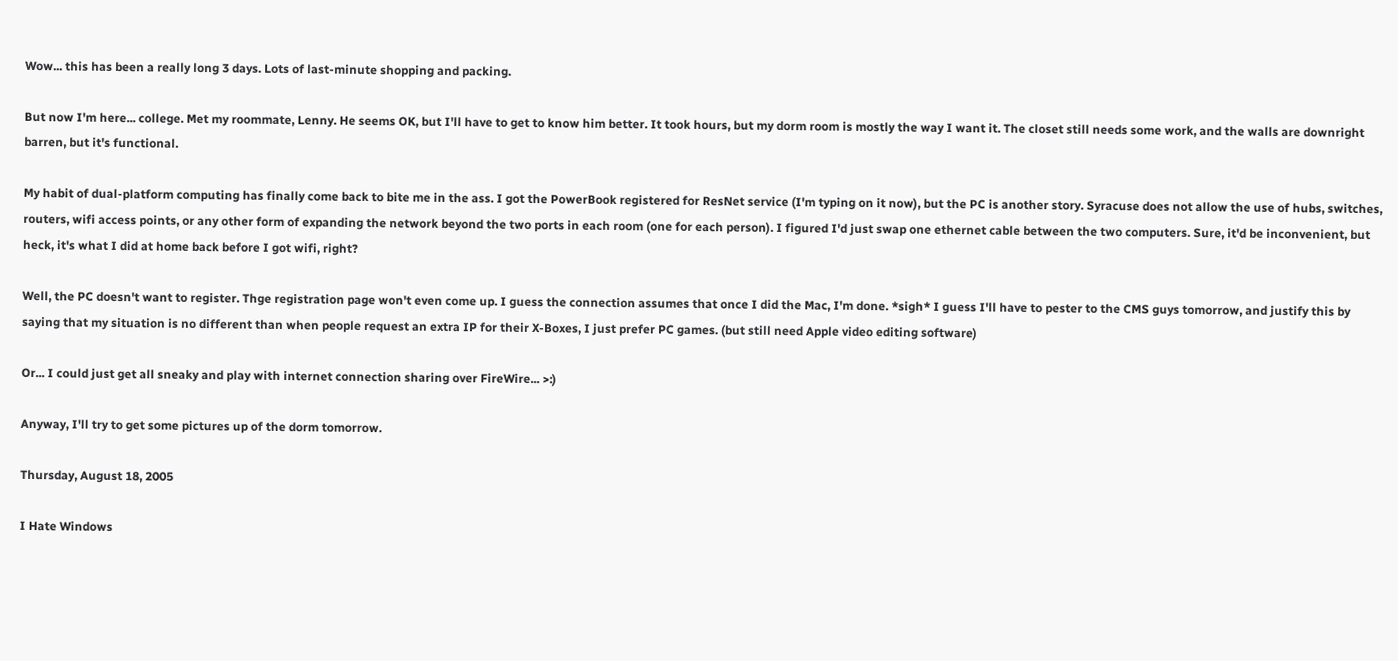Wow... this has been a really long 3 days. Lots of last-minute shopping and packing.

But now I'm here... college. Met my roommate, Lenny. He seems OK, but I'll have to get to know him better. It took hours, but my dorm room is mostly the way I want it. The closet still needs some work, and the walls are downright barren, but it's functional.

My habit of dual-platform computing has finally come back to bite me in the ass. I got the PowerBook registered for ResNet service (I'm typing on it now), but the PC is another story. Syracuse does not allow the use of hubs, switches, routers, wifi access points, or any other form of expanding the network beyond the two ports in each room (one for each person). I figured I'd just swap one ethernet cable between the two computers. Sure, it'd be inconvenient, but heck, it's what I did at home back before I got wifi, right?

Well, the PC doesn't want to register. Thge registration page won't even come up. I guess the connection assumes that once I did the Mac, I'm done. *sigh* I guess I'll have to pester to the CMS guys tomorrow, and justify this by saying that my situation is no different than when people request an extra IP for their X-Boxes, I just prefer PC games. (but still need Apple video editing software)

Or... I could just get all sneaky and play with internet connection sharing over FireWire... >:)

Anyway, I'll try to get some pictures up of the dorm tomorrow.

Thursday, August 18, 2005

I Hate Windows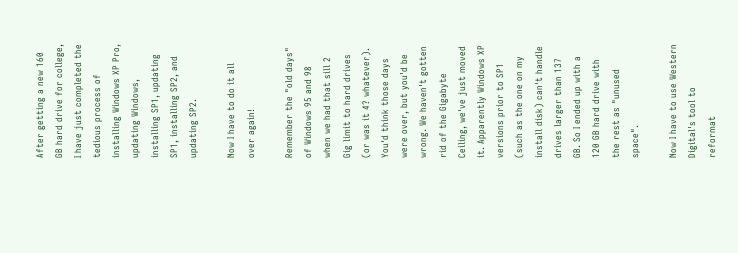After getting a new 160 GB hard drive for college, I have just completed the tedious process of installing Windows XP Pro, updating Windows, installing SP1, updating SP1, installing SP2, and updating SP2.

Now I have to do it all over again!

Remember the "old days" of Windows 95 and 98 when we had that sill 2 Gig limit to hard drives (or was it 4? whatever). You'd think those days were over, but you'd be wrong. We haven't gotten rid of the Gigabyte Ceiling, we've just moved it. Apparently Windows XP versions prior to SP1 (such as the one on my install disk) can't handle drives larger than 137 GB. So I ended up with a 120 GB hard drive with the rest as "unused space".

Now I have to use Western Digital's tool to reformat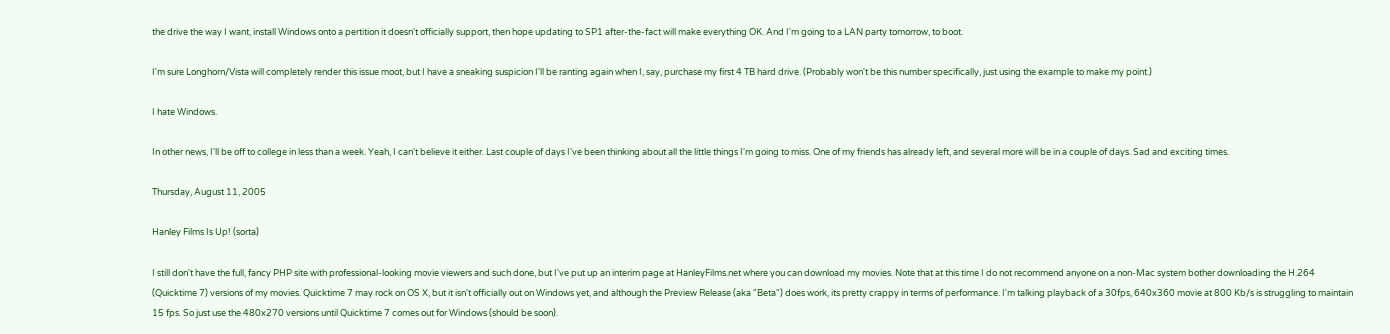the drive the way I want, install Windows onto a pertition it doesn't officially support, then hope updating to SP1 after-the-fact will make everything OK. And I'm going to a LAN party tomorrow, to boot.

I'm sure Longhorn/Vista will completely render this issue moot, but I have a sneaking suspicion I'll be ranting again when I, say, purchase my first 4 TB hard drive. (Probably won't be this number specifically, just using the example to make my point.)

I hate Windows.

In other news, I'll be off to college in less than a week. Yeah, I can't believe it either. Last couple of days I've been thinking about all the little things I'm going to miss. One of my friends has already left, and several more will be in a couple of days. Sad and exciting times.

Thursday, August 11, 2005

Hanley Films Is Up! (sorta)

I still don't have the full, fancy PHP site with professional-looking movie viewers and such done, but I've put up an interim page at HanleyFilms.net where you can download my movies. Note that at this time I do not recommend anyone on a non-Mac system bother downloading the H.264 (Quicktime 7) versions of my movies. Quicktime 7 may rock on OS X, but it isn't officially out on Windows yet, and although the Preview Release (aka "Beta") does work, its pretty crappy in terms of performance. I'm talking playback of a 30fps, 640x360 movie at 800 Kb/s is struggling to maintain 15 fps. So just use the 480x270 versions until Quicktime 7 comes out for Windows (should be soon).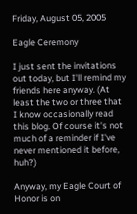Friday, August 05, 2005

Eagle Ceremony

I just sent the invitations out today, but I'll remind my friends here anyway. (At least the two or three that I know occasionally read this blog. Of course it's not much of a reminder if I've never mentioned it before, huh?)

Anyway, my Eagle Court of Honor is on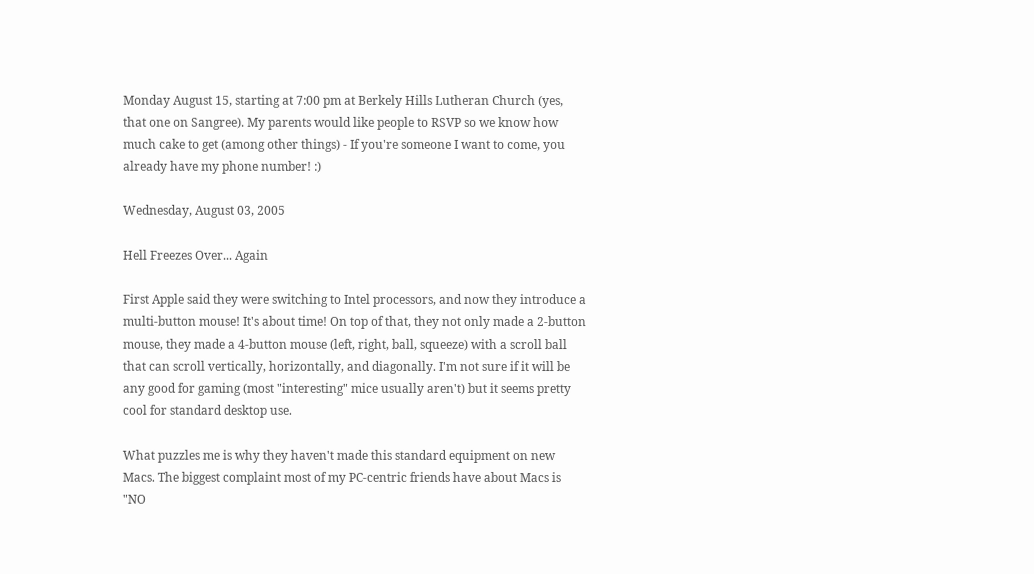Monday August 15, starting at 7:00 pm at Berkely Hills Lutheran Church (yes, that one on Sangree). My parents would like people to RSVP so we know how much cake to get (among other things) - If you're someone I want to come, you already have my phone number! :)

Wednesday, August 03, 2005

Hell Freezes Over... Again

First Apple said they were switching to Intel processors, and now they introduce a multi-button mouse! It's about time! On top of that, they not only made a 2-button mouse, they made a 4-button mouse (left, right, ball, squeeze) with a scroll ball that can scroll vertically, horizontally, and diagonally. I'm not sure if it will be any good for gaming (most "interesting" mice usually aren't) but it seems pretty cool for standard desktop use.

What puzzles me is why they haven't made this standard equipment on new Macs. The biggest complaint most of my PC-centric friends have about Macs is "NO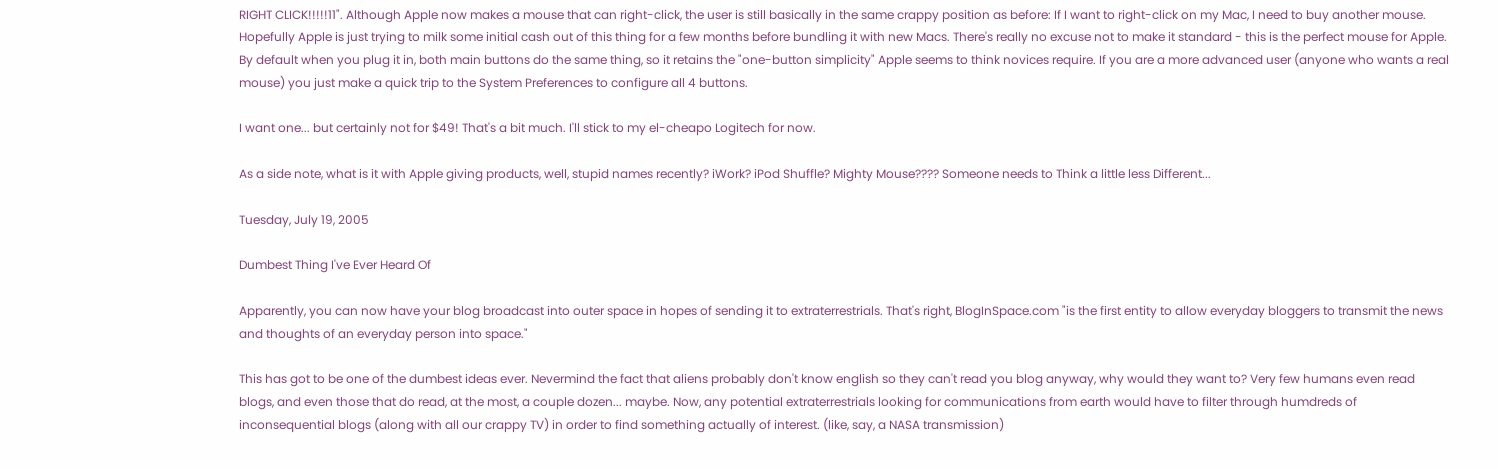RIGHT CLICK!!!!!11". Although Apple now makes a mouse that can right-click, the user is still basically in the same crappy position as before: If I want to right-click on my Mac, I need to buy another mouse. Hopefully Apple is just trying to milk some initial cash out of this thing for a few months before bundling it with new Macs. There's really no excuse not to make it standard - this is the perfect mouse for Apple. By default when you plug it in, both main buttons do the same thing, so it retains the "one-button simplicity" Apple seems to think novices require. If you are a more advanced user (anyone who wants a real mouse) you just make a quick trip to the System Preferences to configure all 4 buttons.

I want one... but certainly not for $49! That's a bit much. I'll stick to my el-cheapo Logitech for now.

As a side note, what is it with Apple giving products, well, stupid names recently? iWork? iPod Shuffle? Mighty Mouse???? Someone needs to Think a little less Different...

Tuesday, July 19, 2005

Dumbest Thing I've Ever Heard Of

Apparently, you can now have your blog broadcast into outer space in hopes of sending it to extraterrestrials. That's right, BlogInSpace.com "is the first entity to allow everyday bloggers to transmit the news and thoughts of an everyday person into space."

This has got to be one of the dumbest ideas ever. Nevermind the fact that aliens probably don't know english so they can't read you blog anyway, why would they want to? Very few humans even read blogs, and even those that do read, at the most, a couple dozen... maybe. Now, any potential extraterrestrials looking for communications from earth would have to filter through humdreds of inconsequential blogs (along with all our crappy TV) in order to find something actually of interest. (like, say, a NASA transmission)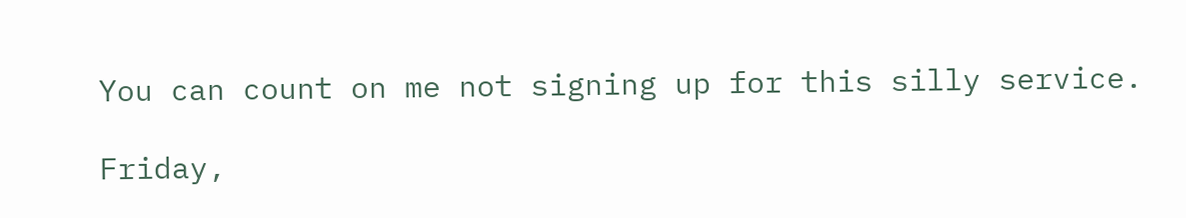You can count on me not signing up for this silly service.

Friday,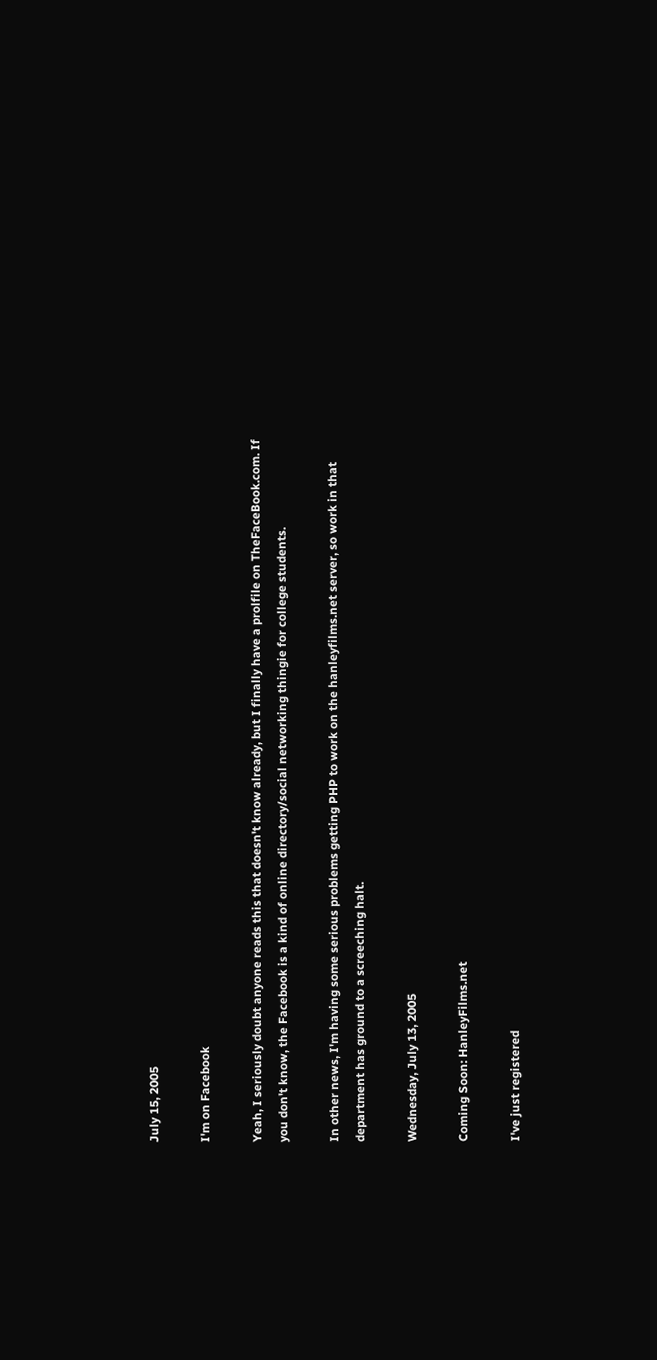July 15, 2005

I'm on Facebook

Yeah, I seriously doubt anyone reads this that doesn't know already, but I finally have a prolfile on TheFaceBook.com. If you don't know, the Facebook is a kind of online directory/social networking thingie for college students.

In other news, I'm having some serious problems getting PHP to work on the hanleyfilms.net server, so work in that department has ground to a screeching halt.

Wednesday, July 13, 2005

Coming Soon: HanleyFilms.net

I've just registered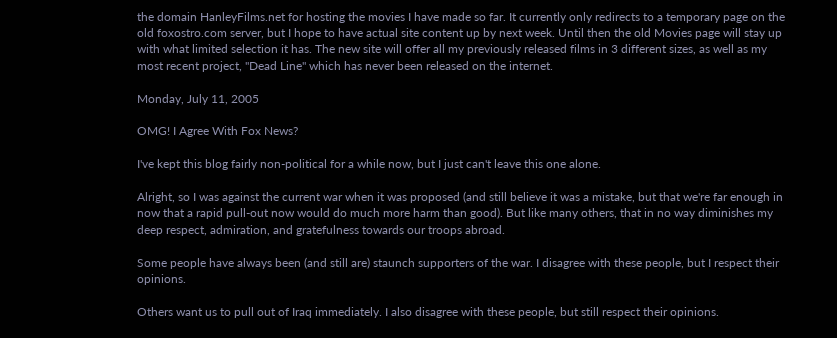the domain HanleyFilms.net for hosting the movies I have made so far. It currently only redirects to a temporary page on the old foxostro.com server, but I hope to have actual site content up by next week. Until then the old Movies page will stay up with what limited selection it has. The new site will offer all my previously released films in 3 different sizes, as well as my most recent project, "Dead Line" which has never been released on the internet.

Monday, July 11, 2005

OMG! I Agree With Fox News?

I've kept this blog fairly non-political for a while now, but I just can't leave this one alone.

Alright, so I was against the current war when it was proposed (and still believe it was a mistake, but that we're far enough in now that a rapid pull-out now would do much more harm than good). But like many others, that in no way diminishes my deep respect, admiration, and gratefulness towards our troops abroad.

Some people have always been (and still are) staunch supporters of the war. I disagree with these people, but I respect their opinions.

Others want us to pull out of Iraq immediately. I also disagree with these people, but still respect their opinions.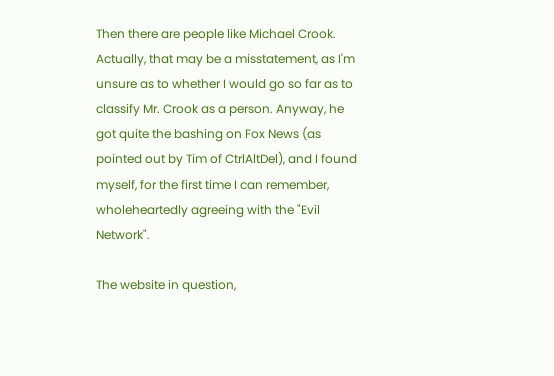Then there are people like Michael Crook. Actually, that may be a misstatement, as I'm unsure as to whether I would go so far as to classify Mr. Crook as a person. Anyway, he got quite the bashing on Fox News (as pointed out by Tim of CtrlAltDel), and I found myself, for the first time I can remember, wholeheartedly agreeing with the "Evil Network".

The website in question,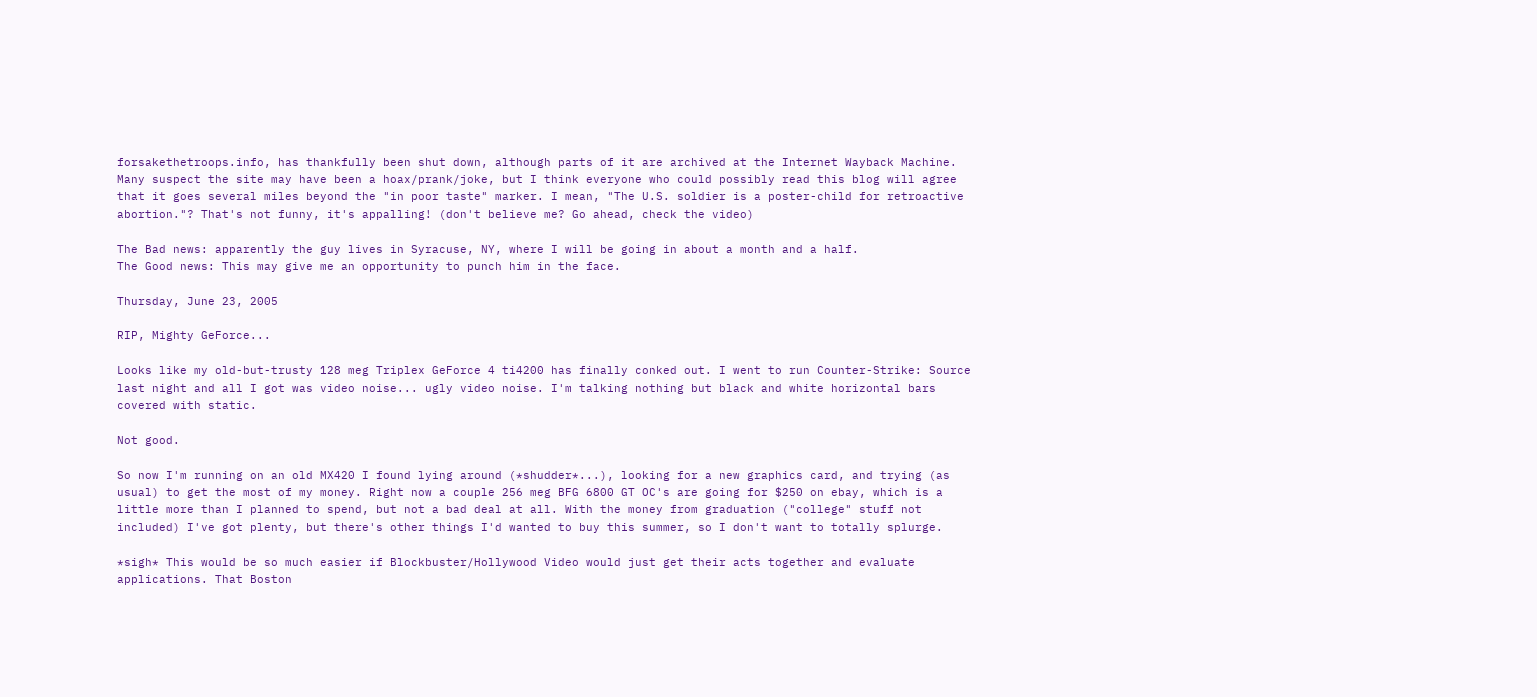forsakethetroops.info, has thankfully been shut down, although parts of it are archived at the Internet Wayback Machine. Many suspect the site may have been a hoax/prank/joke, but I think everyone who could possibly read this blog will agree that it goes several miles beyond the "in poor taste" marker. I mean, "The U.S. soldier is a poster-child for retroactive abortion."? That's not funny, it's appalling! (don't believe me? Go ahead, check the video)

The Bad news: apparently the guy lives in Syracuse, NY, where I will be going in about a month and a half.
The Good news: This may give me an opportunity to punch him in the face.

Thursday, June 23, 2005

RIP, Mighty GeForce...

Looks like my old-but-trusty 128 meg Triplex GeForce 4 ti4200 has finally conked out. I went to run Counter-Strike: Source last night and all I got was video noise... ugly video noise. I'm talking nothing but black and white horizontal bars covered with static.

Not good.

So now I'm running on an old MX420 I found lying around (*shudder*...), looking for a new graphics card, and trying (as usual) to get the most of my money. Right now a couple 256 meg BFG 6800 GT OC's are going for $250 on ebay, which is a little more than I planned to spend, but not a bad deal at all. With the money from graduation ("college" stuff not included) I've got plenty, but there's other things I'd wanted to buy this summer, so I don't want to totally splurge.

*sigh* This would be so much easier if Blockbuster/Hollywood Video would just get their acts together and evaluate applications. That Boston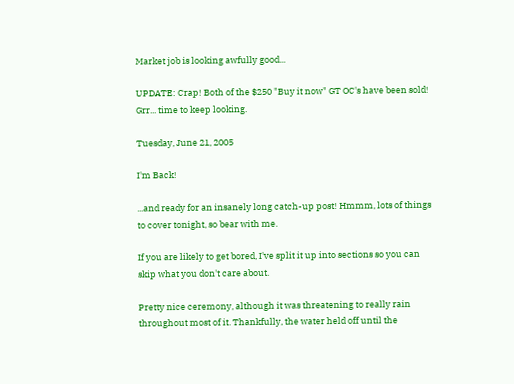Market job is looking awfully good...

UPDATE: Crap! Both of the $250 "Buy it now" GT OC's have been sold! Grr... time to keep looking.

Tuesday, June 21, 2005

I'm Back!

...and ready for an insanely long catch-up post! Hmmm, lots of things to cover tonight, so bear with me.

If you are likely to get bored, I've split it up into sections so you can skip what you don't care about.

Pretty nice ceremony, although it was threatening to really rain throughout most of it. Thankfully, the water held off until the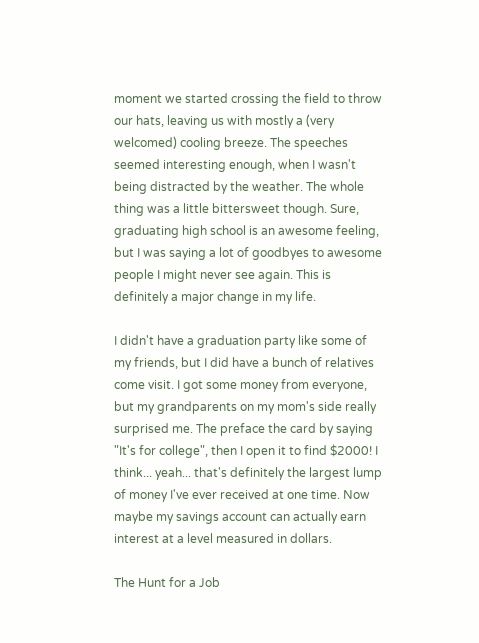moment we started crossing the field to throw our hats, leaving us with mostly a (very welcomed) cooling breeze. The speeches seemed interesting enough, when I wasn't being distracted by the weather. The whole thing was a little bittersweet though. Sure, graduating high school is an awesome feeling, but I was saying a lot of goodbyes to awesome people I might never see again. This is definitely a major change in my life.

I didn't have a graduation party like some of my friends, but I did have a bunch of relatives come visit. I got some money from everyone, but my grandparents on my mom's side really surprised me. The preface the card by saying "It's for college", then I open it to find $2000! I think... yeah... that's definitely the largest lump of money I've ever received at one time. Now maybe my savings account can actually earn interest at a level measured in dollars.

The Hunt for a Job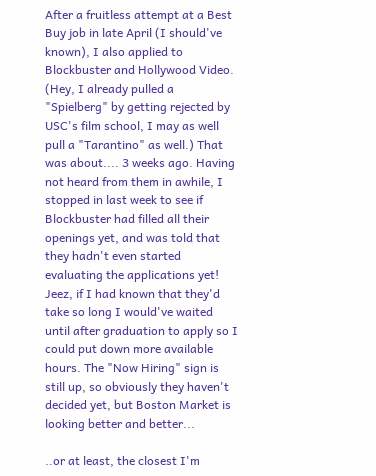After a fruitless attempt at a Best Buy job in late April (I should've known), I also applied to Blockbuster and Hollywood Video. (Hey, I already pulled a "Spielberg" by getting rejected by USC's film school, I may as well pull a "Tarantino" as well.) That was about.... 3 weeks ago. Having not heard from them in awhile, I stopped in last week to see if Blockbuster had filled all their openings yet, and was told that they hadn't even started evaluating the applications yet! Jeez, if I had known that they'd take so long I would've waited until after graduation to apply so I could put down more available hours. The "Now Hiring" sign is still up, so obviously they haven't decided yet, but Boston Market is looking better and better...

..or at least, the closest I'm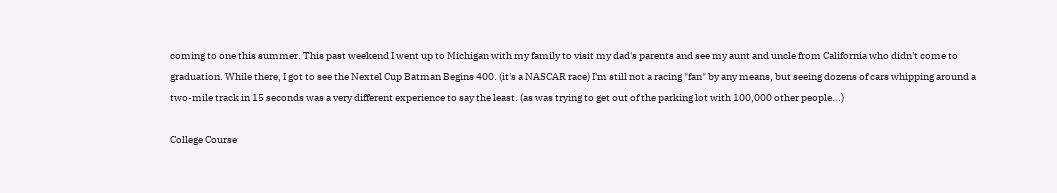coming to one this summer. This past weekend I went up to Michigan with my family to visit my dad's parents and see my aunt and uncle from California who didn't come to graduation. While there, I got to see the Nextel Cup Batman Begins 400. (it's a NASCAR race) I'm still not a racing "fan" by any means, but seeing dozens of cars whipping around a two-mile track in 15 seconds was a very different experience to say the least. (as was trying to get out of the parking lot with 100,000 other people...)

College Course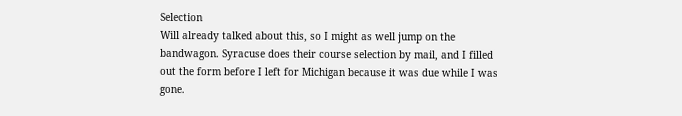Selection
Will already talked about this, so I might as well jump on the bandwagon. Syracuse does their course selection by mail, and I filled out the form before I left for Michigan because it was due while I was gone.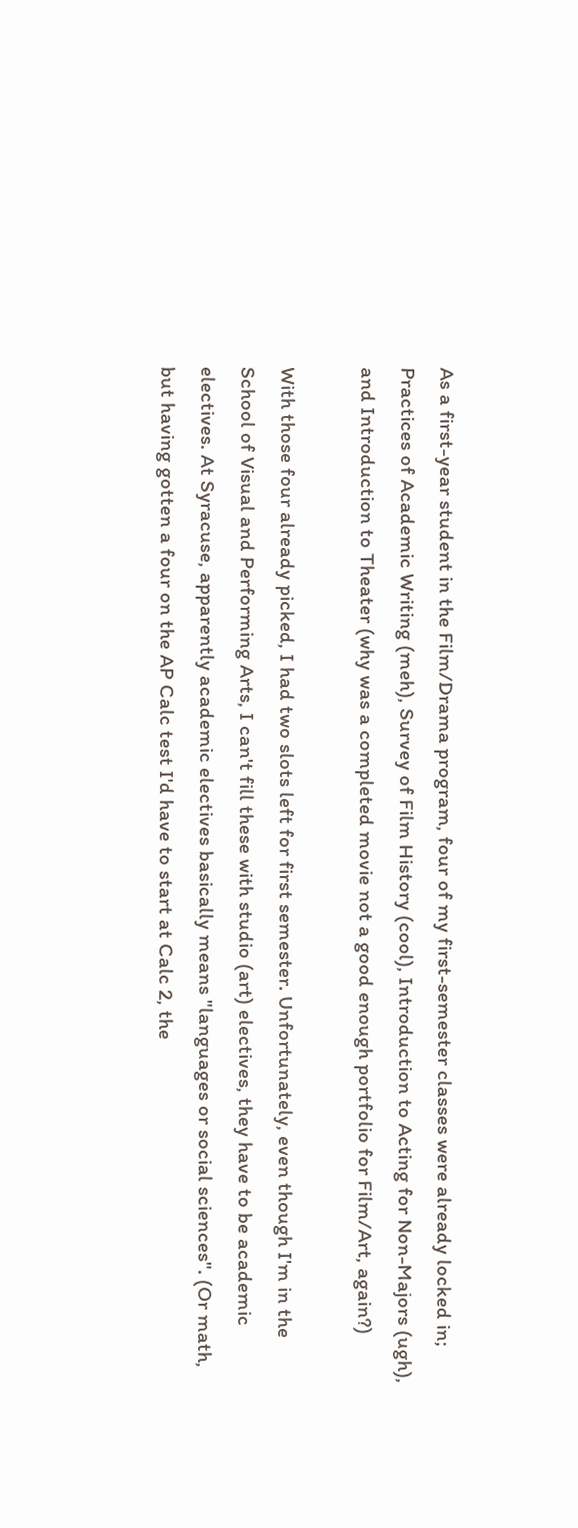As a first-year student in the Film/Drama program, four of my first-semester classes were already locked in; Practices of Academic Writing (meh), Survey of Film History (cool), Introduction to Acting for Non-Majors (ugh), and Introduction to Theater (why was a completed movie not a good enough portfolio for Film/Art, again?)

With those four already picked, I had two slots left for first semester. Unfortunately, even though I'm in the School of Visual and Performing Arts, I can't fill these with studio (art) electives, they have to be academic electives. At Syracuse, apparently academic electives basically means "languages or social sciences". (Or math, but having gotten a four on the AP Calc test I'd have to start at Calc 2, the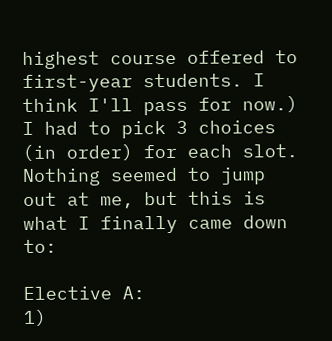highest course offered to first-year students. I think I'll pass for now.) I had to pick 3 choices (in order) for each slot. Nothing seemed to jump out at me, but this is what I finally came down to:

Elective A:
1)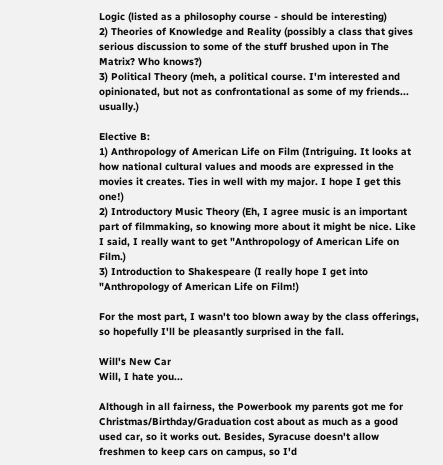Logic (listed as a philosophy course - should be interesting)
2) Theories of Knowledge and Reality (possibly a class that gives serious discussion to some of the stuff brushed upon in The Matrix? Who knows?)
3) Political Theory (meh, a political course. I'm interested and opinionated, but not as confrontational as some of my friends... usually.)

Elective B:
1) Anthropology of American Life on Film (Intriguing. It looks at how national cultural values and moods are expressed in the movies it creates. Ties in well with my major. I hope I get this one!)
2) Introductory Music Theory (Eh, I agree music is an important part of filmmaking, so knowing more about it might be nice. Like I said, I really want to get "Anthropology of American Life on Film.)
3) Introduction to Shakespeare (I really hope I get into "Anthropology of American Life on Film!)

For the most part, I wasn't too blown away by the class offerings, so hopefully I'll be pleasantly surprised in the fall.

Will's New Car
Will, I hate you...

Although in all fairness, the Powerbook my parents got me for Christmas/Birthday/Graduation cost about as much as a good used car, so it works out. Besides, Syracuse doesn't allow freshmen to keep cars on campus, so I'd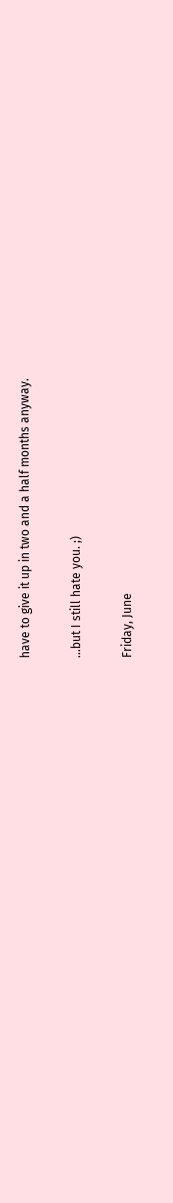have to give it up in two and a half months anyway.

...but I still hate you. ;)

Friday, June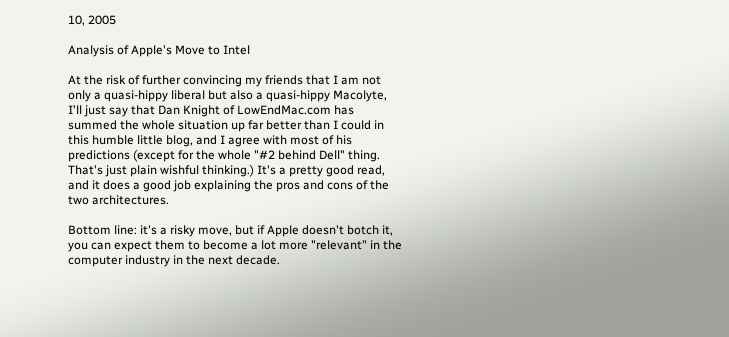10, 2005

Analysis of Apple's Move to Intel

At the risk of further convincing my friends that I am not only a quasi-hippy liberal but also a quasi-hippy Macolyte, I'll just say that Dan Knight of LowEndMac.com has summed the whole situation up far better than I could in this humble little blog, and I agree with most of his predictions (except for the whole "#2 behind Dell" thing. That's just plain wishful thinking.) It's a pretty good read, and it does a good job explaining the pros and cons of the two architectures.

Bottom line: it's a risky move, but if Apple doesn't botch it, you can expect them to become a lot more "relevant" in the computer industry in the next decade.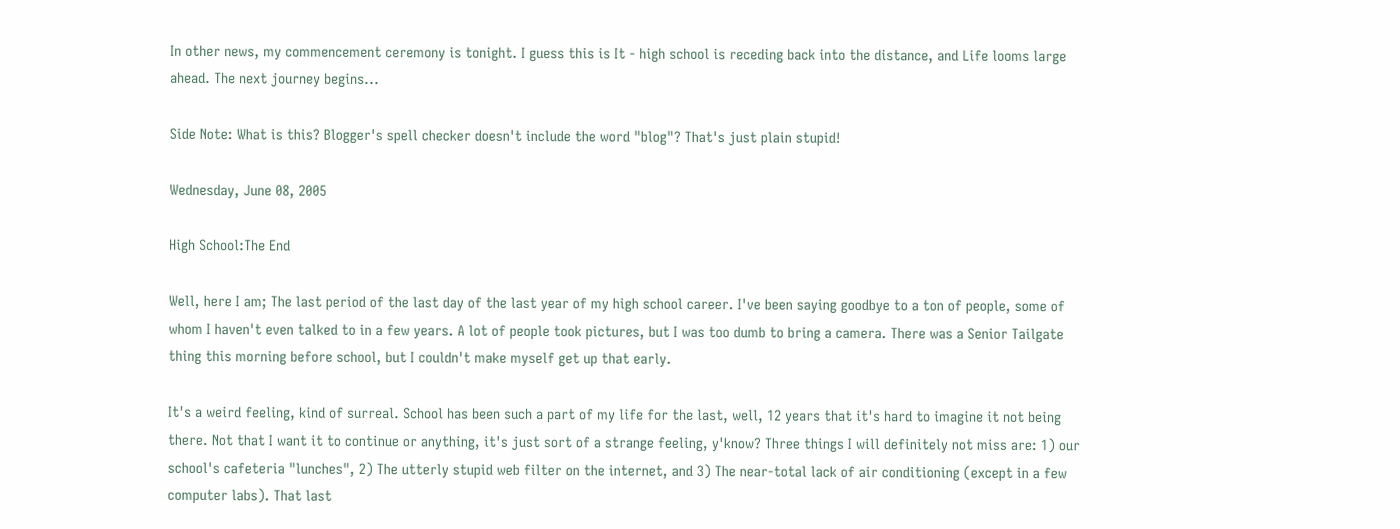In other news, my commencement ceremony is tonight. I guess this is It - high school is receding back into the distance, and Life looms large ahead. The next journey begins...

Side Note: What is this? Blogger's spell checker doesn't include the word "blog"? That's just plain stupid!

Wednesday, June 08, 2005

High School:The End

Well, here I am; The last period of the last day of the last year of my high school career. I've been saying goodbye to a ton of people, some of whom I haven't even talked to in a few years. A lot of people took pictures, but I was too dumb to bring a camera. There was a Senior Tailgate thing this morning before school, but I couldn't make myself get up that early.

It's a weird feeling, kind of surreal. School has been such a part of my life for the last, well, 12 years that it's hard to imagine it not being there. Not that I want it to continue or anything, it's just sort of a strange feeling, y'know? Three things I will definitely not miss are: 1) our school's cafeteria "lunches", 2) The utterly stupid web filter on the internet, and 3) The near-total lack of air conditioning (except in a few computer labs). That last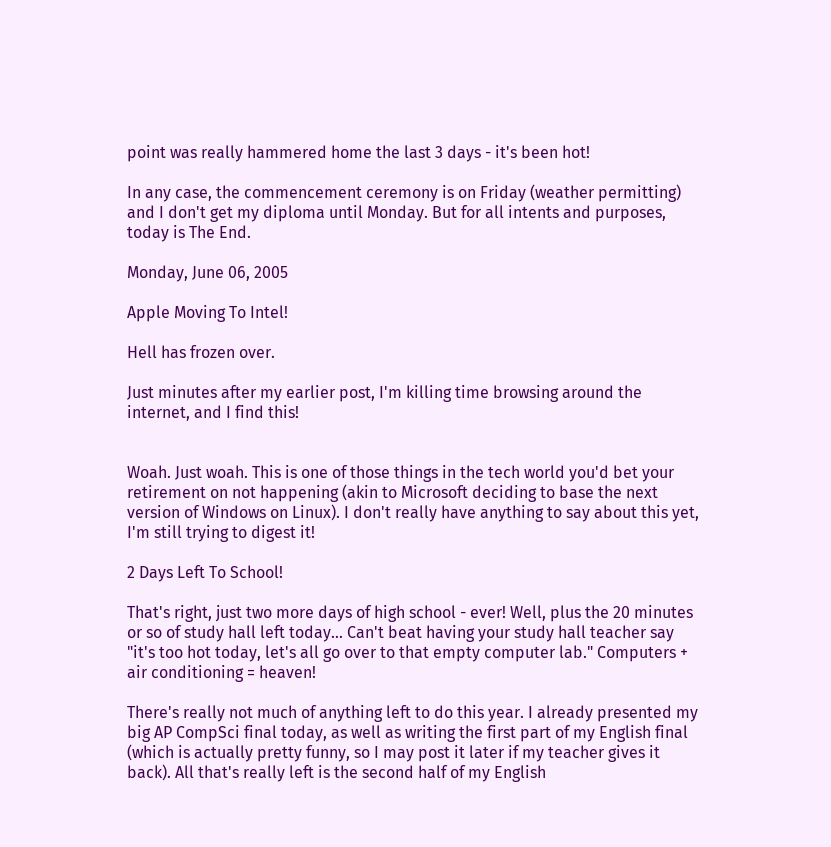point was really hammered home the last 3 days - it's been hot!

In any case, the commencement ceremony is on Friday (weather permitting) and I don't get my diploma until Monday. But for all intents and purposes, today is The End.

Monday, June 06, 2005

Apple Moving To Intel!

Hell has frozen over.

Just minutes after my earlier post, I'm killing time browsing around the internet, and I find this!


Woah. Just woah. This is one of those things in the tech world you'd bet your retirement on not happening (akin to Microsoft deciding to base the next version of Windows on Linux). I don't really have anything to say about this yet, I'm still trying to digest it!

2 Days Left To School!

That's right, just two more days of high school - ever! Well, plus the 20 minutes or so of study hall left today... Can't beat having your study hall teacher say "it's too hot today, let's all go over to that empty computer lab." Computers + air conditioning = heaven!

There's really not much of anything left to do this year. I already presented my big AP CompSci final today, as well as writing the first part of my English final (which is actually pretty funny, so I may post it later if my teacher gives it back). All that's really left is the second half of my English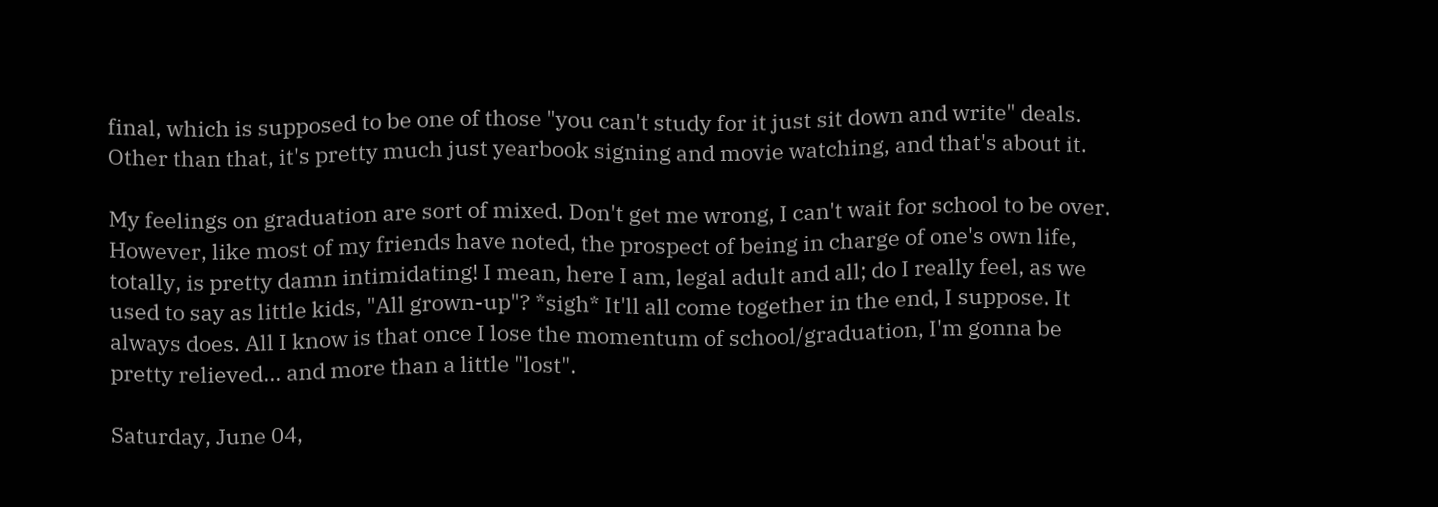final, which is supposed to be one of those "you can't study for it just sit down and write" deals. Other than that, it's pretty much just yearbook signing and movie watching, and that's about it.

My feelings on graduation are sort of mixed. Don't get me wrong, I can't wait for school to be over. However, like most of my friends have noted, the prospect of being in charge of one's own life, totally, is pretty damn intimidating! I mean, here I am, legal adult and all; do I really feel, as we used to say as little kids, "All grown-up"? *sigh* It'll all come together in the end, I suppose. It always does. All I know is that once I lose the momentum of school/graduation, I'm gonna be pretty relieved... and more than a little "lost".

Saturday, June 04,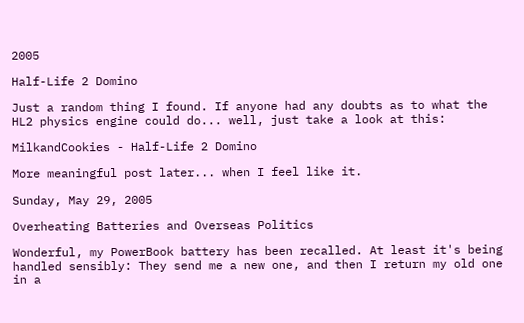2005

Half-Life 2 Domino

Just a random thing I found. If anyone had any doubts as to what the HL2 physics engine could do... well, just take a look at this:

MilkandCookies - Half-Life 2 Domino

More meaningful post later... when I feel like it.

Sunday, May 29, 2005

Overheating Batteries and Overseas Politics

Wonderful, my PowerBook battery has been recalled. At least it's being handled sensibly: They send me a new one, and then I return my old one in a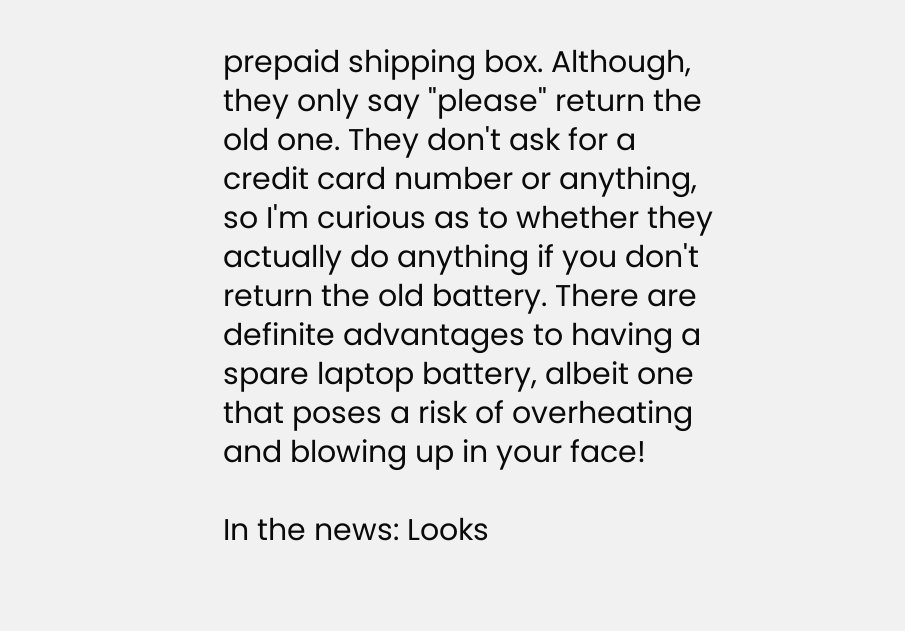prepaid shipping box. Although, they only say "please" return the old one. They don't ask for a credit card number or anything, so I'm curious as to whether they actually do anything if you don't return the old battery. There are definite advantages to having a spare laptop battery, albeit one that poses a risk of overheating and blowing up in your face!

In the news: Looks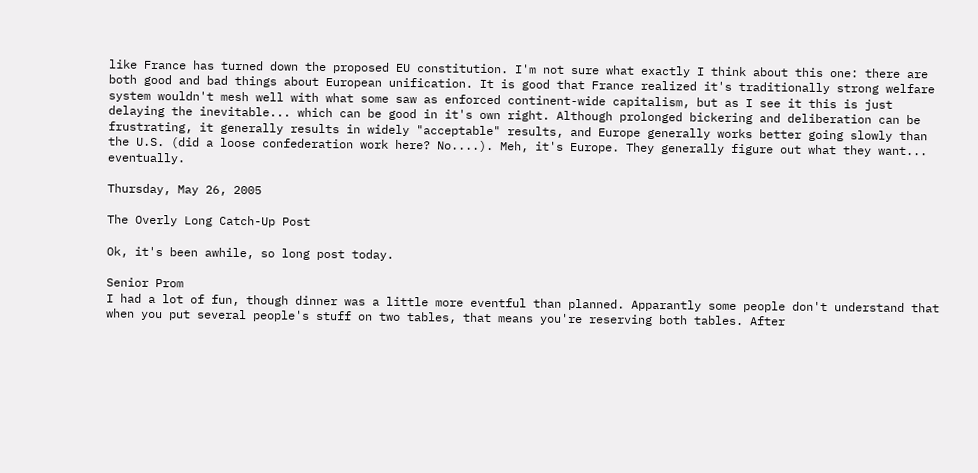like France has turned down the proposed EU constitution. I'm not sure what exactly I think about this one: there are both good and bad things about European unification. It is good that France realized it's traditionally strong welfare system wouldn't mesh well with what some saw as enforced continent-wide capitalism, but as I see it this is just delaying the inevitable... which can be good in it's own right. Although prolonged bickering and deliberation can be frustrating, it generally results in widely "acceptable" results, and Europe generally works better going slowly than the U.S. (did a loose confederation work here? No....). Meh, it's Europe. They generally figure out what they want... eventually.

Thursday, May 26, 2005

The Overly Long Catch-Up Post

Ok, it's been awhile, so long post today.

Senior Prom
I had a lot of fun, though dinner was a little more eventful than planned. Apparantly some people don't understand that when you put several people's stuff on two tables, that means you're reserving both tables. After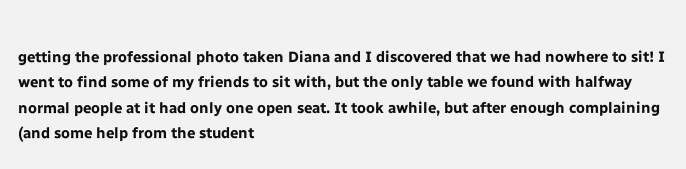getting the professional photo taken Diana and I discovered that we had nowhere to sit! I went to find some of my friends to sit with, but the only table we found with halfway normal people at it had only one open seat. It took awhile, but after enough complaining (and some help from the student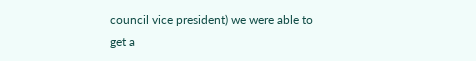council vice president) we were able to get a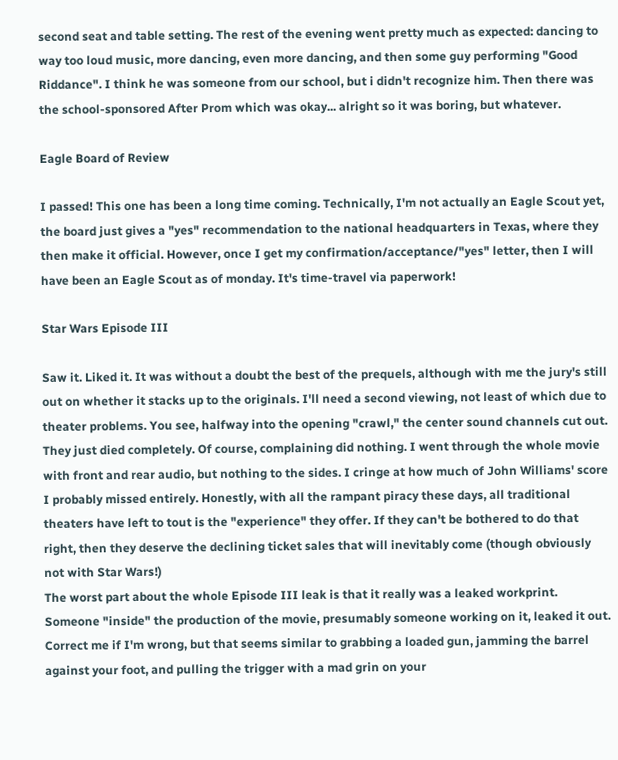second seat and table setting. The rest of the evening went pretty much as expected: dancing to way too loud music, more dancing, even more dancing, and then some guy performing "Good Riddance". I think he was someone from our school, but i didn't recognize him. Then there was the school-sponsored After Prom which was okay... alright so it was boring, but whatever.

Eagle Board of Review

I passed! This one has been a long time coming. Technically, I'm not actually an Eagle Scout yet, the board just gives a "yes" recommendation to the national headquarters in Texas, where they then make it official. However, once I get my confirmation/acceptance/"yes" letter, then I will have been an Eagle Scout as of monday. It's time-travel via paperwork!

Star Wars Episode III

Saw it. Liked it. It was without a doubt the best of the prequels, although with me the jury's still out on whether it stacks up to the originals. I'll need a second viewing, not least of which due to theater problems. You see, halfway into the opening "crawl," the center sound channels cut out. They just died completely. Of course, complaining did nothing. I went through the whole movie with front and rear audio, but nothing to the sides. I cringe at how much of John Williams' score I probably missed entirely. Honestly, with all the rampant piracy these days, all traditional theaters have left to tout is the "experience" they offer. If they can't be bothered to do that right, then they deserve the declining ticket sales that will inevitably come (though obviously not with Star Wars!)
The worst part about the whole Episode III leak is that it really was a leaked workprint. Someone "inside" the production of the movie, presumably someone working on it, leaked it out. Correct me if I'm wrong, but that seems similar to grabbing a loaded gun, jamming the barrel against your foot, and pulling the trigger with a mad grin on your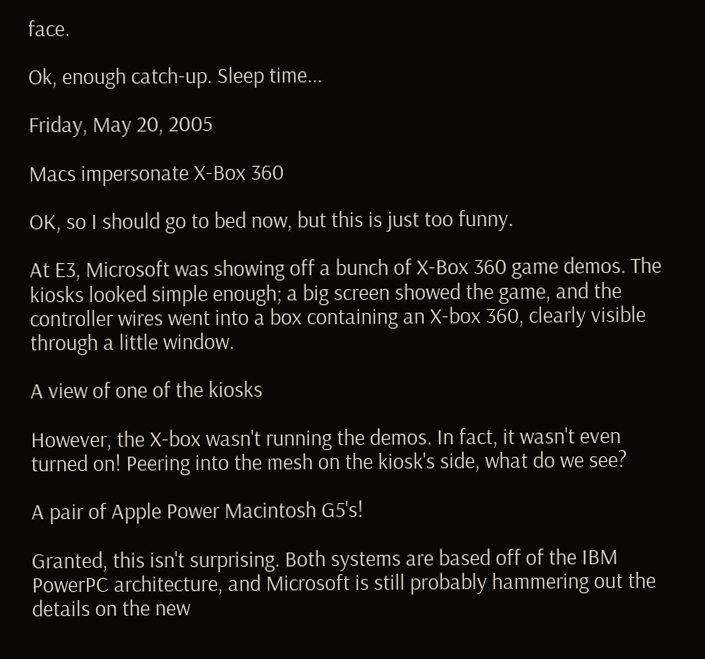face.

Ok, enough catch-up. Sleep time...

Friday, May 20, 2005

Macs impersonate X-Box 360

OK, so I should go to bed now, but this is just too funny.

At E3, Microsoft was showing off a bunch of X-Box 360 game demos. The kiosks looked simple enough; a big screen showed the game, and the controller wires went into a box containing an X-box 360, clearly visible through a little window.

A view of one of the kiosks

However, the X-box wasn't running the demos. In fact, it wasn't even turned on! Peering into the mesh on the kiosk's side, what do we see?

A pair of Apple Power Macintosh G5's!

Granted, this isn't surprising. Both systems are based off of the IBM PowerPC architecture, and Microsoft is still probably hammering out the details on the new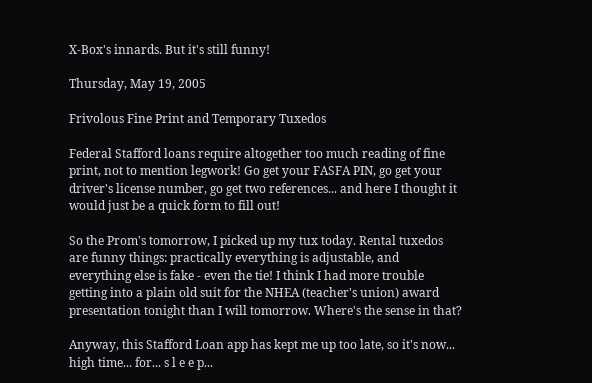X-Box's innards. But it's still funny!

Thursday, May 19, 2005

Frivolous Fine Print and Temporary Tuxedos

Federal Stafford loans require altogether too much reading of fine print, not to mention legwork! Go get your FASFA PIN, go get your driver's license number, go get two references... and here I thought it would just be a quick form to fill out!

So the Prom's tomorrow, I picked up my tux today. Rental tuxedos are funny things: practically everything is adjustable, and everything else is fake - even the tie! I think I had more trouble getting into a plain old suit for the NHEA (teacher's union) award presentation tonight than I will tomorrow. Where's the sense in that?

Anyway, this Stafford Loan app has kept me up too late, so it's now... high time... for... s l e e p...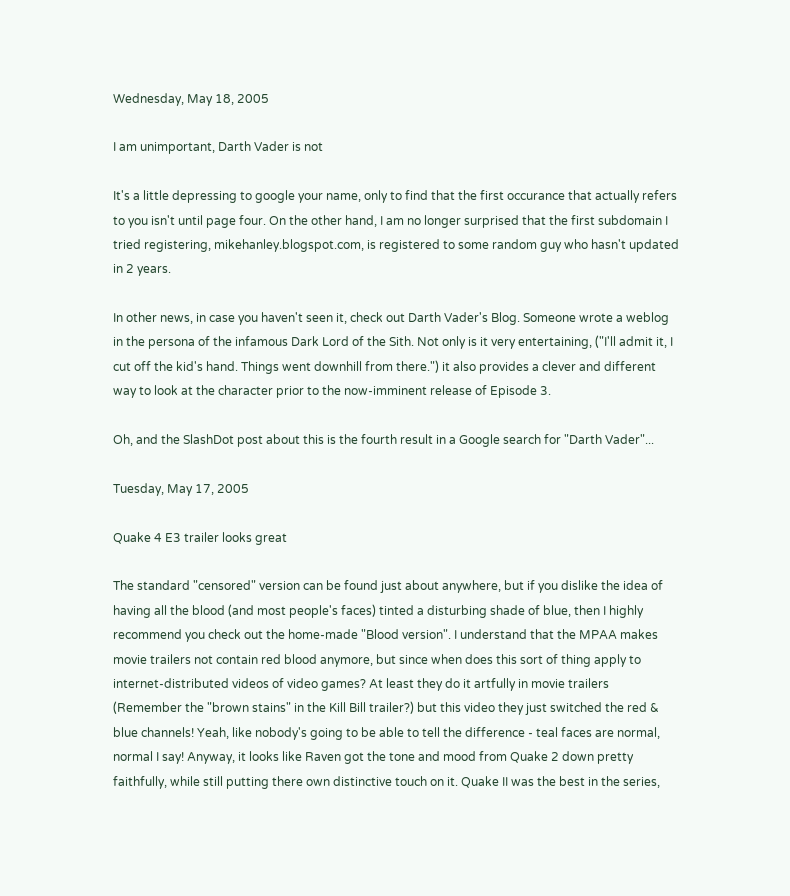Wednesday, May 18, 2005

I am unimportant, Darth Vader is not

It's a little depressing to google your name, only to find that the first occurance that actually refers to you isn't until page four. On the other hand, I am no longer surprised that the first subdomain I tried registering, mikehanley.blogspot.com, is registered to some random guy who hasn't updated in 2 years.

In other news, in case you haven't seen it, check out Darth Vader's Blog. Someone wrote a weblog in the persona of the infamous Dark Lord of the Sith. Not only is it very entertaining, ("I'll admit it, I cut off the kid's hand. Things went downhill from there.") it also provides a clever and different way to look at the character prior to the now-imminent release of Episode 3.

Oh, and the SlashDot post about this is the fourth result in a Google search for "Darth Vader"...

Tuesday, May 17, 2005

Quake 4 E3 trailer looks great

The standard "censored" version can be found just about anywhere, but if you dislike the idea of having all the blood (and most people's faces) tinted a disturbing shade of blue, then I highly recommend you check out the home-made "Blood version". I understand that the MPAA makes movie trailers not contain red blood anymore, but since when does this sort of thing apply to internet-distributed videos of video games? At least they do it artfully in movie trailers (Remember the "brown stains" in the Kill Bill trailer?) but this video they just switched the red & blue channels! Yeah, like nobody's going to be able to tell the difference - teal faces are normal, normal I say! Anyway, it looks like Raven got the tone and mood from Quake 2 down pretty faithfully, while still putting there own distinctive touch on it. Quake II was the best in the series,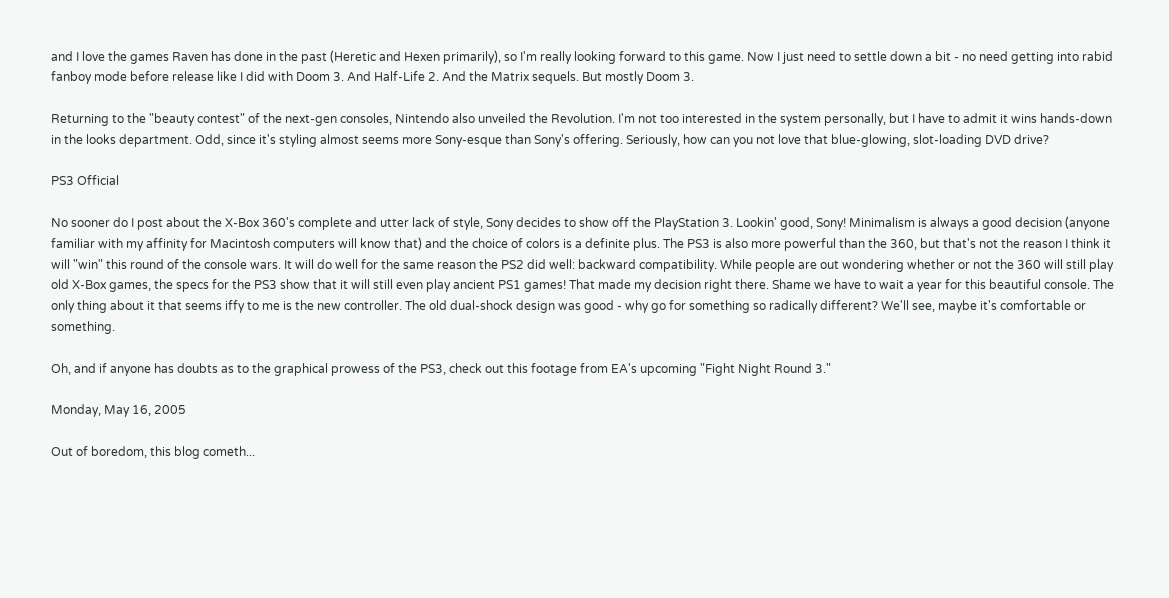and I love the games Raven has done in the past (Heretic and Hexen primarily), so I'm really looking forward to this game. Now I just need to settle down a bit - no need getting into rabid fanboy mode before release like I did with Doom 3. And Half-Life 2. And the Matrix sequels. But mostly Doom 3.

Returning to the "beauty contest" of the next-gen consoles, Nintendo also unveiled the Revolution. I'm not too interested in the system personally, but I have to admit it wins hands-down in the looks department. Odd, since it's styling almost seems more Sony-esque than Sony's offering. Seriously, how can you not love that blue-glowing, slot-loading DVD drive?

PS3 Official

No sooner do I post about the X-Box 360's complete and utter lack of style, Sony decides to show off the PlayStation 3. Lookin' good, Sony! Minimalism is always a good decision (anyone familiar with my affinity for Macintosh computers will know that) and the choice of colors is a definite plus. The PS3 is also more powerful than the 360, but that's not the reason I think it will "win" this round of the console wars. It will do well for the same reason the PS2 did well: backward compatibility. While people are out wondering whether or not the 360 will still play old X-Box games, the specs for the PS3 show that it will still even play ancient PS1 games! That made my decision right there. Shame we have to wait a year for this beautiful console. The only thing about it that seems iffy to me is the new controller. The old dual-shock design was good - why go for something so radically different? We'll see, maybe it's comfortable or something.

Oh, and if anyone has doubts as to the graphical prowess of the PS3, check out this footage from EA's upcoming "Fight Night Round 3."

Monday, May 16, 2005

Out of boredom, this blog cometh...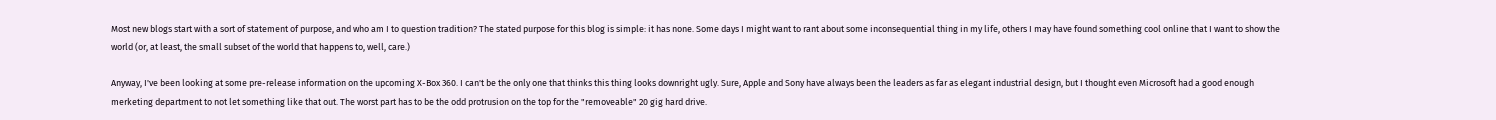Most new blogs start with a sort of statement of purpose, and who am I to question tradition? The stated purpose for this blog is simple: it has none. Some days I might want to rant about some inconsequential thing in my life, others I may have found something cool online that I want to show the world (or, at least, the small subset of the world that happens to, well, care.)

Anyway, I've been looking at some pre-release information on the upcoming X-Box 360. I can't be the only one that thinks this thing looks downright ugly. Sure, Apple and Sony have always been the leaders as far as elegant industrial design, but I thought even Microsoft had a good enough merketing department to not let something like that out. The worst part has to be the odd protrusion on the top for the "removeable" 20 gig hard drive.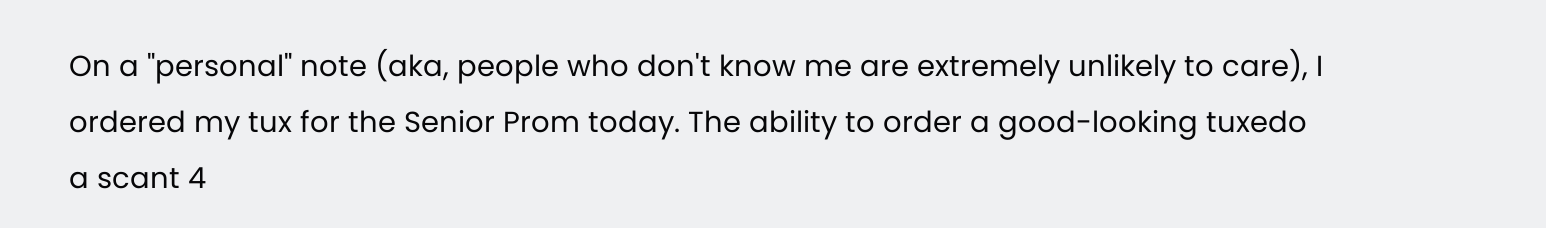On a "personal" note (aka, people who don't know me are extremely unlikely to care), I ordered my tux for the Senior Prom today. The ability to order a good-looking tuxedo a scant 4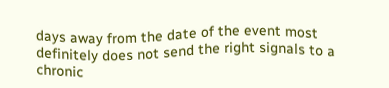days away from the date of the event most definitely does not send the right signals to a chronic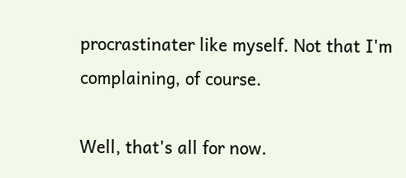procrastinater like myself. Not that I'm complaining, of course.

Well, that's all for now.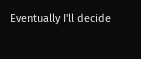Eventually I'll decide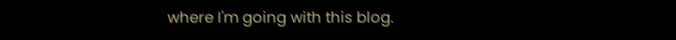where I'm going with this blog.